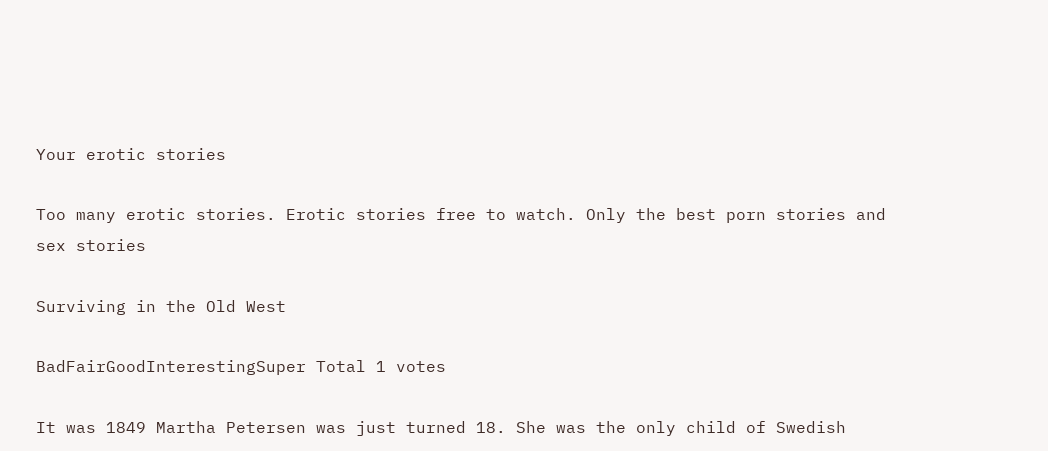Your erotic stories

Too many erotic stories. Erotic stories free to watch. Only the best porn stories and sex stories

Surviving in the Old West

BadFairGoodInterestingSuper Total 1 votes

It was 1849 Martha Petersen was just turned 18. She was the only child of Swedish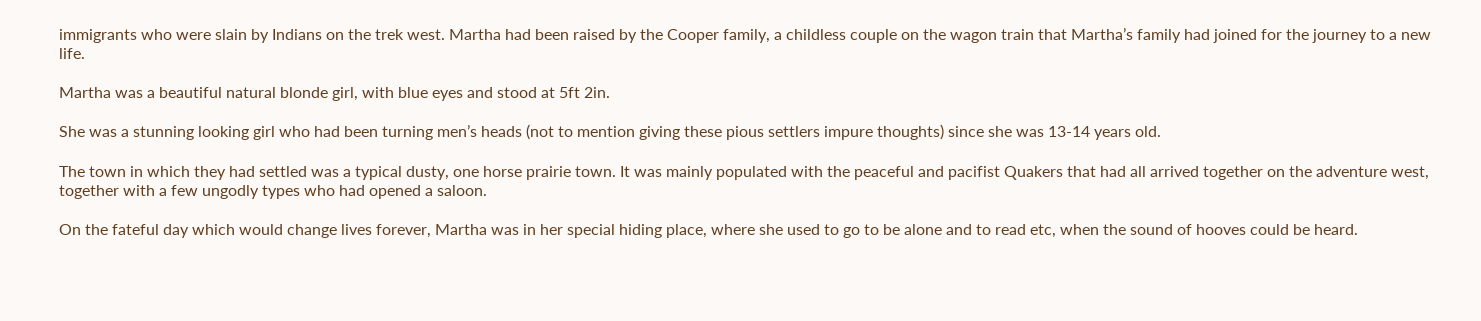immigrants who were slain by Indians on the trek west. Martha had been raised by the Cooper family, a childless couple on the wagon train that Martha’s family had joined for the journey to a new life.

Martha was a beautiful natural blonde girl, with blue eyes and stood at 5ft 2in.

She was a stunning looking girl who had been turning men’s heads (not to mention giving these pious settlers impure thoughts) since she was 13-14 years old.

The town in which they had settled was a typical dusty, one horse prairie town. It was mainly populated with the peaceful and pacifist Quakers that had all arrived together on the adventure west, together with a few ungodly types who had opened a saloon.

On the fateful day which would change lives forever, Martha was in her special hiding place, where she used to go to be alone and to read etc, when the sound of hooves could be heard.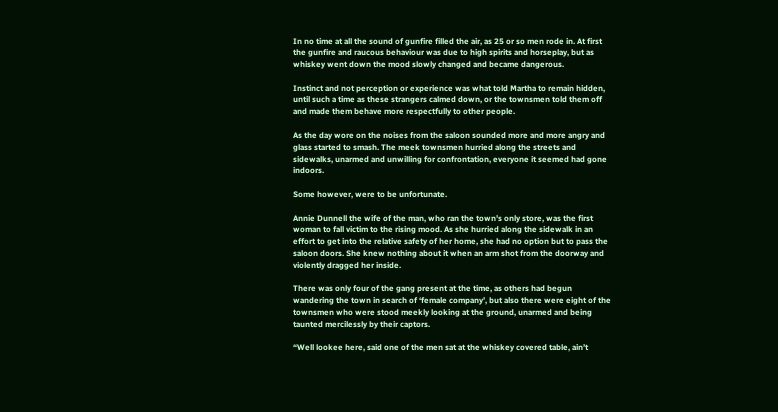In no time at all the sound of gunfire filled the air, as 25 or so men rode in. At first the gunfire and raucous behaviour was due to high spirits and horseplay, but as whiskey went down the mood slowly changed and became dangerous.

Instinct and not perception or experience was what told Martha to remain hidden, until such a time as these strangers calmed down, or the townsmen told them off and made them behave more respectfully to other people.

As the day wore on the noises from the saloon sounded more and more angry and glass started to smash. The meek townsmen hurried along the streets and sidewalks, unarmed and unwilling for confrontation, everyone it seemed had gone indoors.

Some however, were to be unfortunate.

Annie Dunnell the wife of the man, who ran the town’s only store, was the first woman to fall victim to the rising mood. As she hurried along the sidewalk in an effort to get into the relative safety of her home, she had no option but to pass the saloon doors. She knew nothing about it when an arm shot from the doorway and violently dragged her inside.

There was only four of the gang present at the time, as others had begun wandering the town in search of ‘female company’, but also there were eight of the townsmen who were stood meekly looking at the ground, unarmed and being taunted mercilessly by their captors.

“Well lookee here, said one of the men sat at the whiskey covered table, ain’t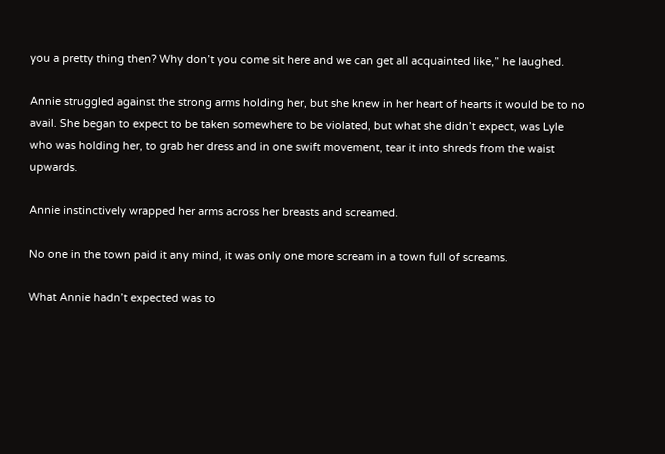you a pretty thing then? Why don’t you come sit here and we can get all acquainted like,” he laughed.

Annie struggled against the strong arms holding her, but she knew in her heart of hearts it would be to no avail. She began to expect to be taken somewhere to be violated, but what she didn’t expect, was Lyle who was holding her, to grab her dress and in one swift movement, tear it into shreds from the waist upwards.

Annie instinctively wrapped her arms across her breasts and screamed.

No one in the town paid it any mind, it was only one more scream in a town full of screams.

What Annie hadn’t expected was to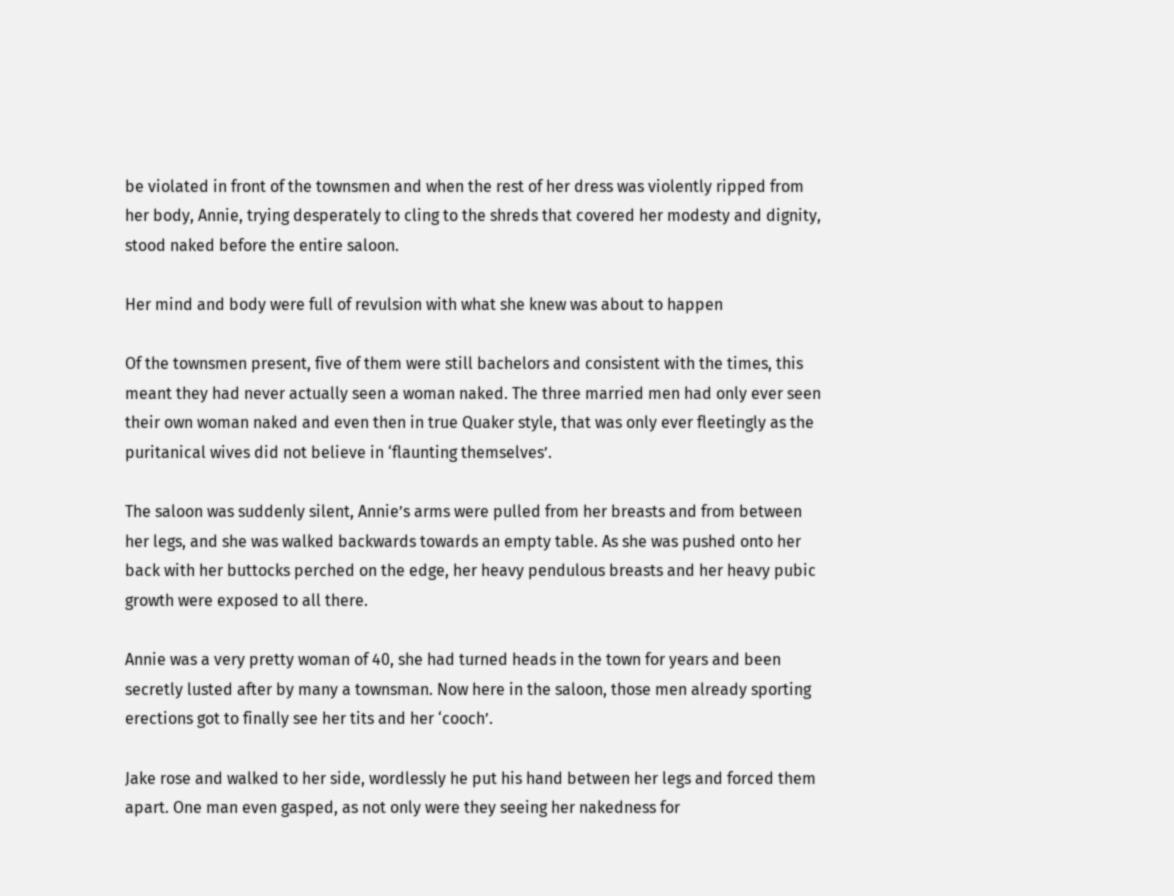be violated in front of the townsmen and when the rest of her dress was violently ripped from her body, Annie, trying desperately to cling to the shreds that covered her modesty and dignity, stood naked before the entire saloon.

Her mind and body were full of revulsion with what she knew was about to happen

Of the townsmen present, five of them were still bachelors and consistent with the times, this meant they had never actually seen a woman naked. The three married men had only ever seen their own woman naked and even then in true Quaker style, that was only ever fleetingly as the puritanical wives did not believe in ‘flaunting themselves’.

The saloon was suddenly silent, Annie’s arms were pulled from her breasts and from between her legs, and she was walked backwards towards an empty table. As she was pushed onto her back with her buttocks perched on the edge, her heavy pendulous breasts and her heavy pubic growth were exposed to all there.

Annie was a very pretty woman of 40, she had turned heads in the town for years and been secretly lusted after by many a townsman. Now here in the saloon, those men already sporting erections got to finally see her tits and her ‘cooch’.

Jake rose and walked to her side, wordlessly he put his hand between her legs and forced them apart. One man even gasped, as not only were they seeing her nakedness for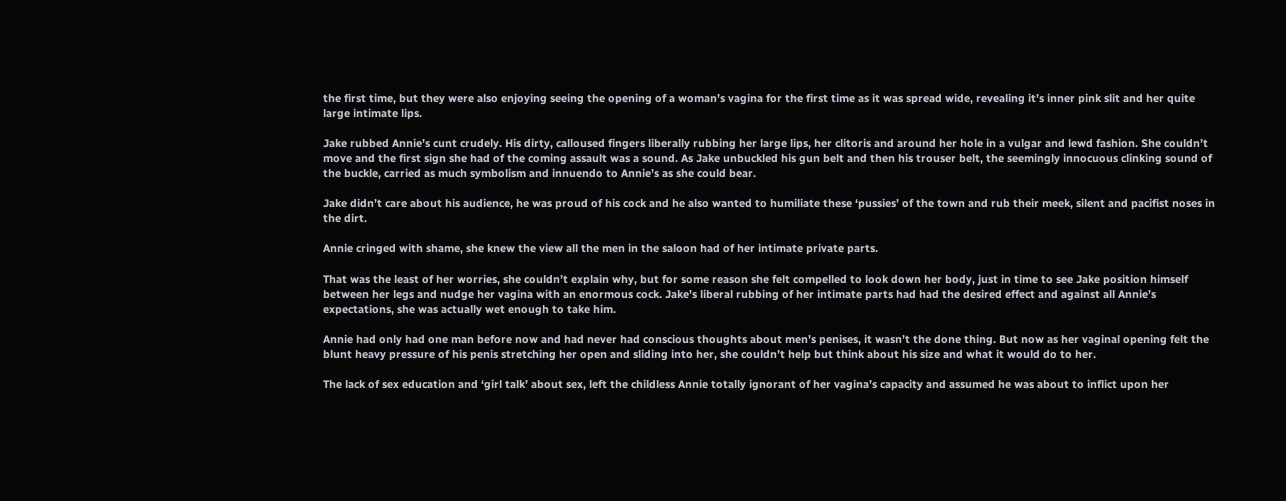the first time, but they were also enjoying seeing the opening of a woman’s vagina for the first time as it was spread wide, revealing it’s inner pink slit and her quite large intimate lips.

Jake rubbed Annie’s cunt crudely. His dirty, calloused fingers liberally rubbing her large lips, her clitoris and around her hole in a vulgar and lewd fashion. She couldn’t move and the first sign she had of the coming assault was a sound. As Jake unbuckled his gun belt and then his trouser belt, the seemingly innocuous clinking sound of the buckle, carried as much symbolism and innuendo to Annie’s as she could bear.

Jake didn’t care about his audience, he was proud of his cock and he also wanted to humiliate these ‘pussies’ of the town and rub their meek, silent and pacifist noses in the dirt.

Annie cringed with shame, she knew the view all the men in the saloon had of her intimate private parts.

That was the least of her worries, she couldn’t explain why, but for some reason she felt compelled to look down her body, just in time to see Jake position himself between her legs and nudge her vagina with an enormous cock. Jake’s liberal rubbing of her intimate parts had had the desired effect and against all Annie’s expectations, she was actually wet enough to take him.

Annie had only had one man before now and had never had conscious thoughts about men’s penises, it wasn’t the done thing. But now as her vaginal opening felt the blunt heavy pressure of his penis stretching her open and sliding into her, she couldn’t help but think about his size and what it would do to her.

The lack of sex education and ‘girl talk’ about sex, left the childless Annie totally ignorant of her vagina’s capacity and assumed he was about to inflict upon her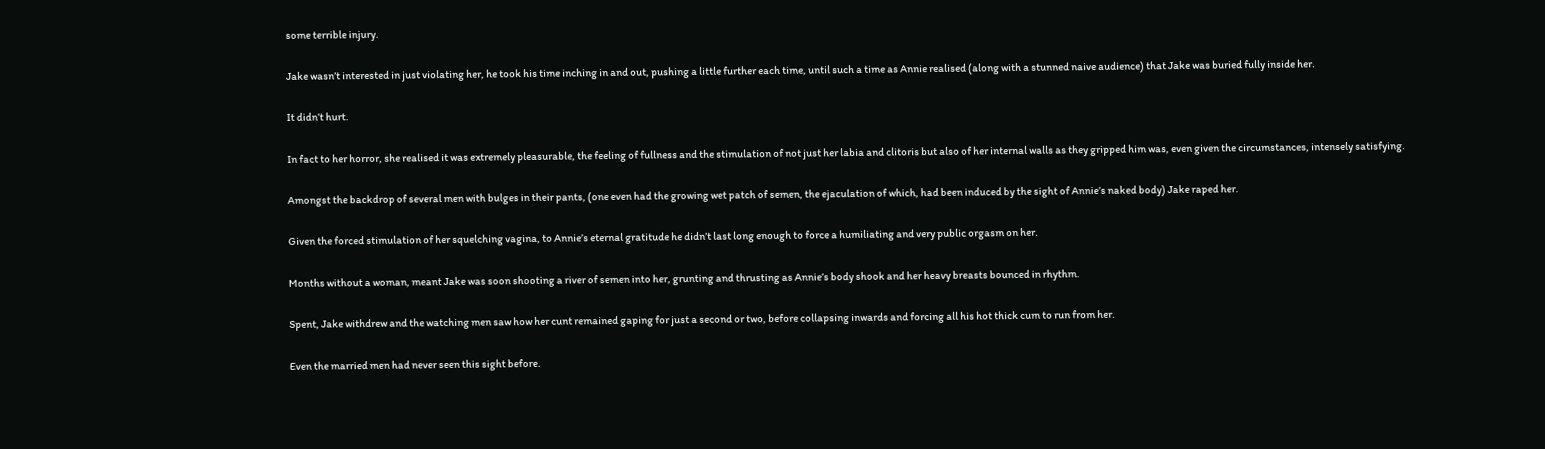some terrible injury.

Jake wasn’t interested in just violating her, he took his time inching in and out, pushing a little further each time, until such a time as Annie realised (along with a stunned naive audience) that Jake was buried fully inside her.

It didn’t hurt.

In fact to her horror, she realised it was extremely pleasurable, the feeling of fullness and the stimulation of not just her labia and clitoris but also of her internal walls as they gripped him was, even given the circumstances, intensely satisfying.

Amongst the backdrop of several men with bulges in their pants, (one even had the growing wet patch of semen, the ejaculation of which, had been induced by the sight of Annie’s naked body) Jake raped her.

Given the forced stimulation of her squelching vagina, to Annie’s eternal gratitude he didn’t last long enough to force a humiliating and very public orgasm on her.

Months without a woman, meant Jake was soon shooting a river of semen into her, grunting and thrusting as Annie’s body shook and her heavy breasts bounced in rhythm.

Spent, Jake withdrew and the watching men saw how her cunt remained gaping for just a second or two, before collapsing inwards and forcing all his hot thick cum to run from her.

Even the married men had never seen this sight before.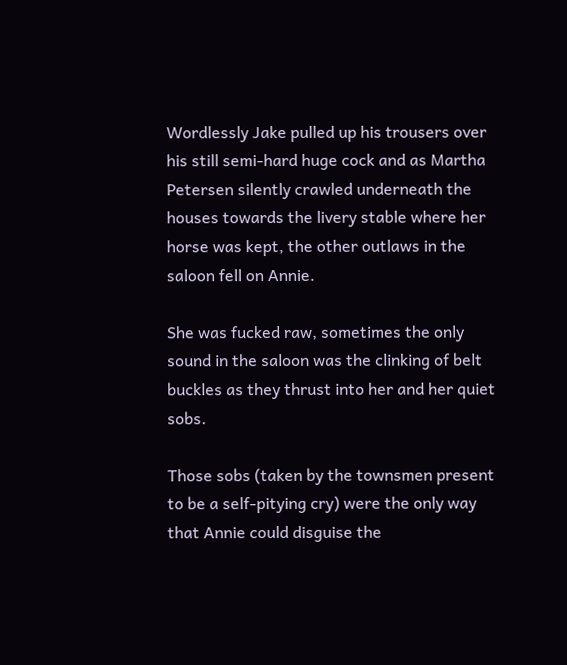Wordlessly Jake pulled up his trousers over his still semi-hard huge cock and as Martha Petersen silently crawled underneath the houses towards the livery stable where her horse was kept, the other outlaws in the saloon fell on Annie.

She was fucked raw, sometimes the only sound in the saloon was the clinking of belt buckles as they thrust into her and her quiet sobs.

Those sobs (taken by the townsmen present to be a self-pitying cry) were the only way that Annie could disguise the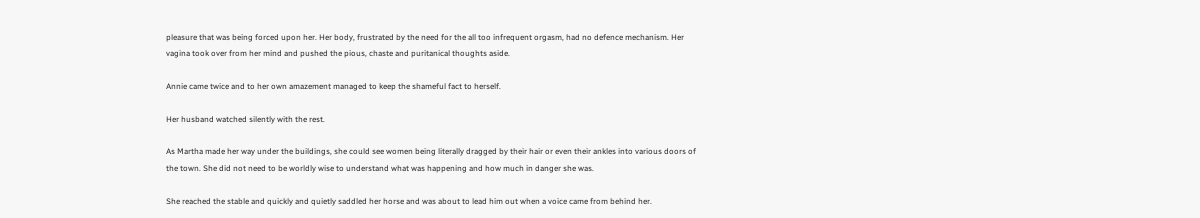pleasure that was being forced upon her. Her body, frustrated by the need for the all too infrequent orgasm, had no defence mechanism. Her vagina took over from her mind and pushed the pious, chaste and puritanical thoughts aside.

Annie came twice and to her own amazement managed to keep the shameful fact to herself.

Her husband watched silently with the rest.

As Martha made her way under the buildings, she could see women being literally dragged by their hair or even their ankles into various doors of the town. She did not need to be worldly wise to understand what was happening and how much in danger she was.

She reached the stable and quickly and quietly saddled her horse and was about to lead him out when a voice came from behind her.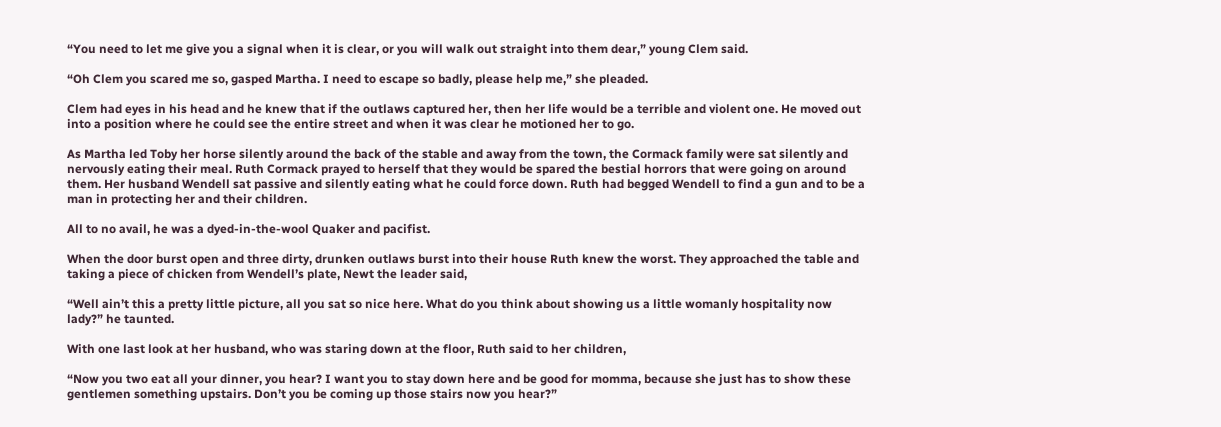“You need to let me give you a signal when it is clear, or you will walk out straight into them dear,” young Clem said.

“Oh Clem you scared me so, gasped Martha. I need to escape so badly, please help me,” she pleaded.

Clem had eyes in his head and he knew that if the outlaws captured her, then her life would be a terrible and violent one. He moved out into a position where he could see the entire street and when it was clear he motioned her to go.

As Martha led Toby her horse silently around the back of the stable and away from the town, the Cormack family were sat silently and nervously eating their meal. Ruth Cormack prayed to herself that they would be spared the bestial horrors that were going on around them. Her husband Wendell sat passive and silently eating what he could force down. Ruth had begged Wendell to find a gun and to be a man in protecting her and their children.

All to no avail, he was a dyed-in-the-wool Quaker and pacifist.

When the door burst open and three dirty, drunken outlaws burst into their house Ruth knew the worst. They approached the table and taking a piece of chicken from Wendell’s plate, Newt the leader said,

“Well ain’t this a pretty little picture, all you sat so nice here. What do you think about showing us a little womanly hospitality now lady?” he taunted.

With one last look at her husband, who was staring down at the floor, Ruth said to her children,

“Now you two eat all your dinner, you hear? I want you to stay down here and be good for momma, because she just has to show these gentlemen something upstairs. Don’t you be coming up those stairs now you hear?”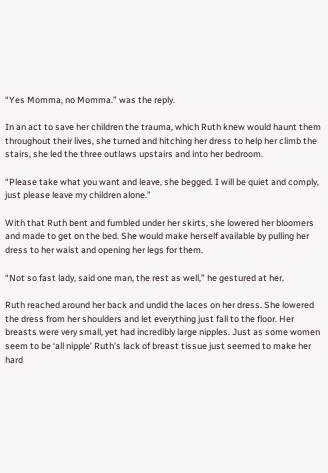“Yes Momma, no Momma.” was the reply.

In an act to save her children the trauma, which Ruth knew would haunt them throughout their lives, she turned and hitching her dress to help her climb the stairs, she led the three outlaws upstairs and into her bedroom.

“Please take what you want and leave, she begged. I will be quiet and comply, just please leave my children alone.”

With that Ruth bent and fumbled under her skirts, she lowered her bloomers and made to get on the bed. She would make herself available by pulling her dress to her waist and opening her legs for them.

“Not so fast lady, said one man, the rest as well,” he gestured at her.

Ruth reached around her back and undid the laces on her dress. She lowered the dress from her shoulders and let everything just fall to the floor. Her breasts were very small, yet had incredibly large nipples. Just as some women seem to be ‘all nipple’ Ruth’s lack of breast tissue just seemed to make her hard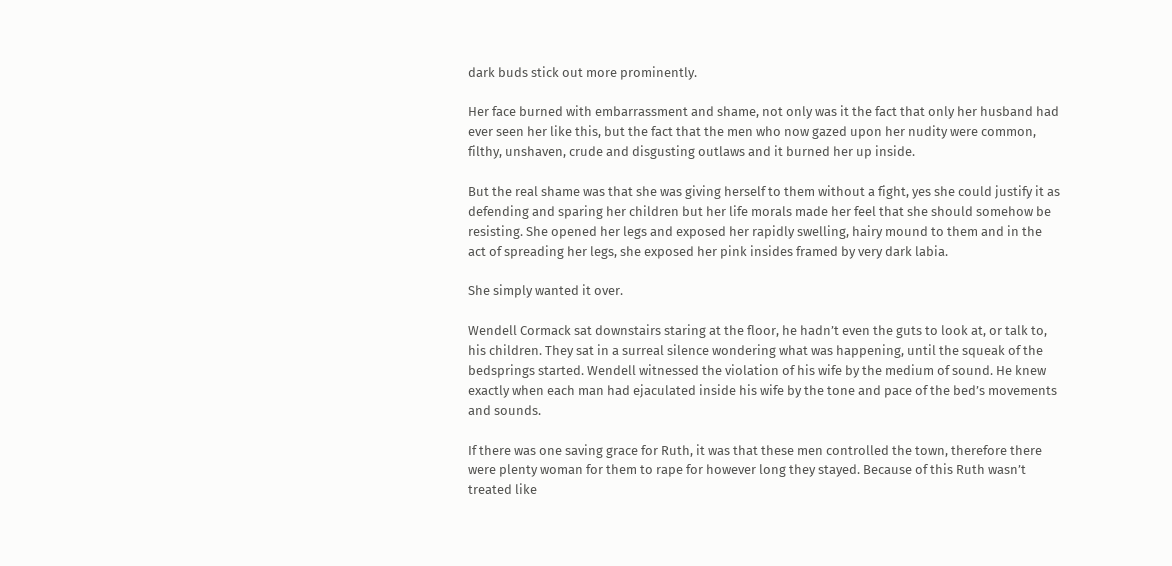dark buds stick out more prominently.

Her face burned with embarrassment and shame, not only was it the fact that only her husband had ever seen her like this, but the fact that the men who now gazed upon her nudity were common, filthy, unshaven, crude and disgusting outlaws and it burned her up inside.

But the real shame was that she was giving herself to them without a fight, yes she could justify it as defending and sparing her children but her life morals made her feel that she should somehow be resisting. She opened her legs and exposed her rapidly swelling, hairy mound to them and in the act of spreading her legs, she exposed her pink insides framed by very dark labia.

She simply wanted it over.

Wendell Cormack sat downstairs staring at the floor, he hadn’t even the guts to look at, or talk to, his children. They sat in a surreal silence wondering what was happening, until the squeak of the bedsprings started. Wendell witnessed the violation of his wife by the medium of sound. He knew exactly when each man had ejaculated inside his wife by the tone and pace of the bed’s movements and sounds.

If there was one saving grace for Ruth, it was that these men controlled the town, therefore there were plenty woman for them to rape for however long they stayed. Because of this Ruth wasn’t treated like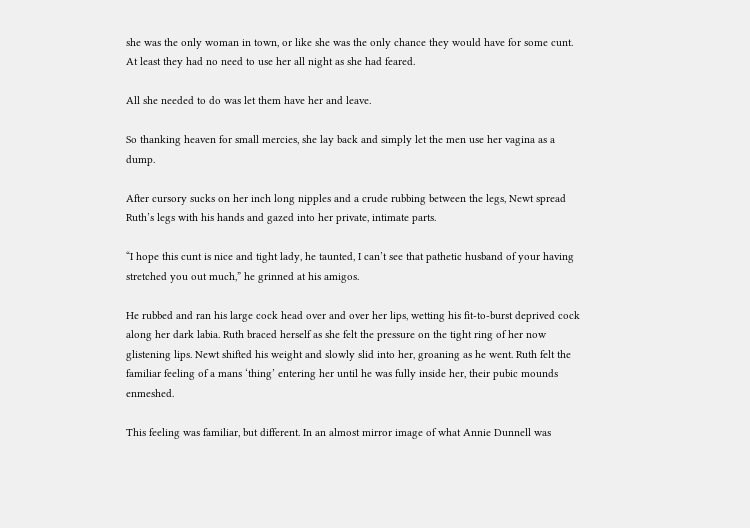she was the only woman in town, or like she was the only chance they would have for some cunt. At least they had no need to use her all night as she had feared.

All she needed to do was let them have her and leave.

So thanking heaven for small mercies, she lay back and simply let the men use her vagina as a dump.

After cursory sucks on her inch long nipples and a crude rubbing between the legs, Newt spread Ruth’s legs with his hands and gazed into her private, intimate parts.

“I hope this cunt is nice and tight lady, he taunted, I can’t see that pathetic husband of your having stretched you out much,” he grinned at his amigos.

He rubbed and ran his large cock head over and over her lips, wetting his fit-to-burst deprived cock along her dark labia. Ruth braced herself as she felt the pressure on the tight ring of her now glistening lips. Newt shifted his weight and slowly slid into her, groaning as he went. Ruth felt the familiar feeling of a mans ‘thing’ entering her until he was fully inside her, their pubic mounds enmeshed.

This feeling was familiar, but different. In an almost mirror image of what Annie Dunnell was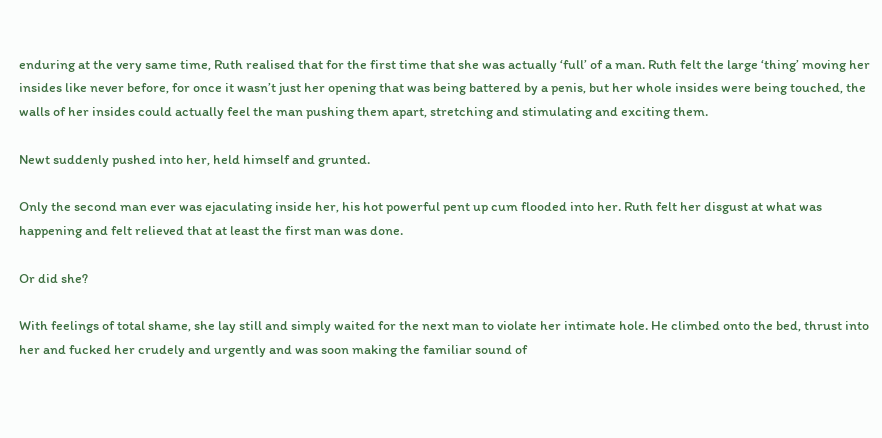enduring at the very same time, Ruth realised that for the first time that she was actually ‘full’ of a man. Ruth felt the large ‘thing’ moving her insides like never before, for once it wasn’t just her opening that was being battered by a penis, but her whole insides were being touched, the walls of her insides could actually feel the man pushing them apart, stretching and stimulating and exciting them.

Newt suddenly pushed into her, held himself and grunted.

Only the second man ever was ejaculating inside her, his hot powerful pent up cum flooded into her. Ruth felt her disgust at what was happening and felt relieved that at least the first man was done.

Or did she?

With feelings of total shame, she lay still and simply waited for the next man to violate her intimate hole. He climbed onto the bed, thrust into her and fucked her crudely and urgently and was soon making the familiar sound of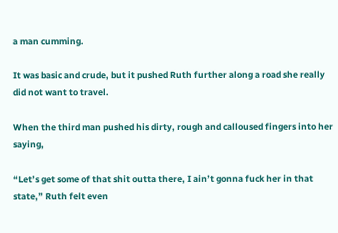a man cumming.

It was basic and crude, but it pushed Ruth further along a road she really did not want to travel.

When the third man pushed his dirty, rough and calloused fingers into her saying,

“Let’s get some of that shit outta there, I ain’t gonna fuck her in that state,” Ruth felt even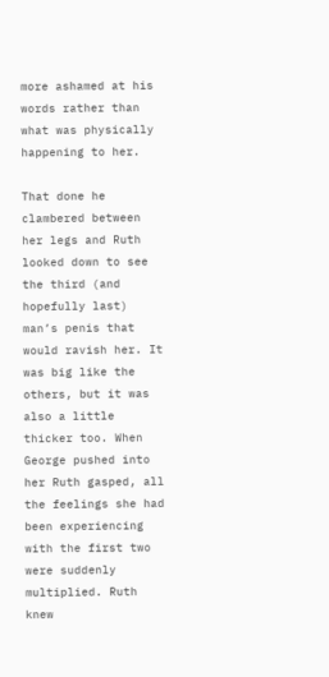more ashamed at his words rather than what was physically happening to her.

That done he clambered between her legs and Ruth looked down to see the third (and hopefully last) man’s penis that would ravish her. It was big like the others, but it was also a little thicker too. When George pushed into her Ruth gasped, all the feelings she had been experiencing with the first two were suddenly multiplied. Ruth knew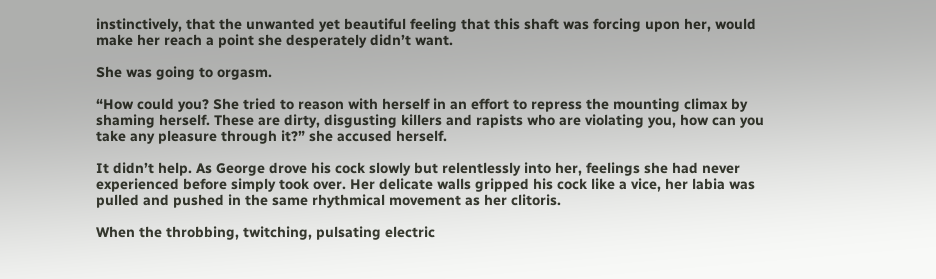instinctively, that the unwanted yet beautiful feeling that this shaft was forcing upon her, would make her reach a point she desperately didn’t want.

She was going to orgasm.

“How could you? She tried to reason with herself in an effort to repress the mounting climax by shaming herself. These are dirty, disgusting killers and rapists who are violating you, how can you take any pleasure through it?” she accused herself.

It didn’t help. As George drove his cock slowly but relentlessly into her, feelings she had never experienced before simply took over. Her delicate walls gripped his cock like a vice, her labia was pulled and pushed in the same rhythmical movement as her clitoris.

When the throbbing, twitching, pulsating electric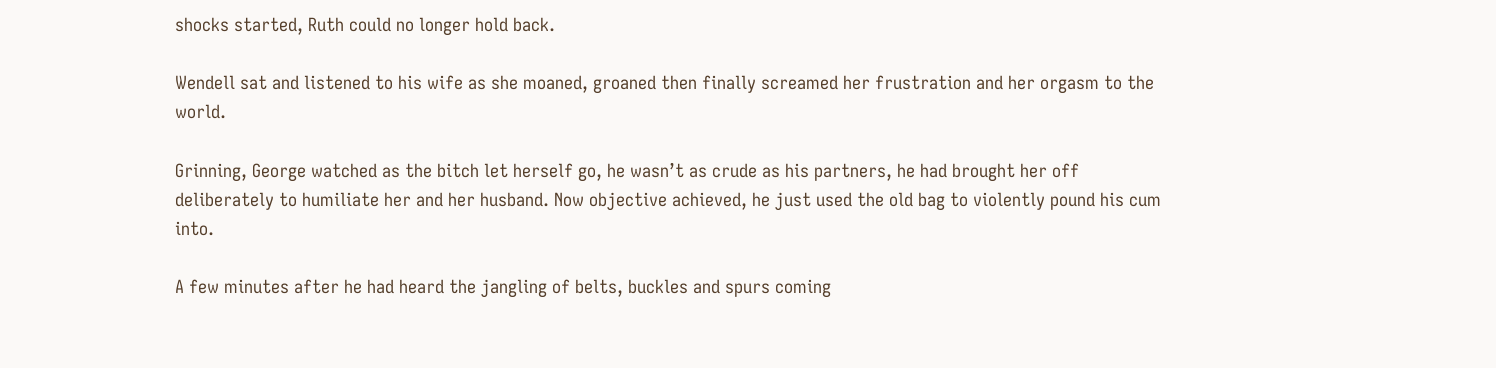shocks started, Ruth could no longer hold back.

Wendell sat and listened to his wife as she moaned, groaned then finally screamed her frustration and her orgasm to the world.

Grinning, George watched as the bitch let herself go, he wasn’t as crude as his partners, he had brought her off deliberately to humiliate her and her husband. Now objective achieved, he just used the old bag to violently pound his cum into.

A few minutes after he had heard the jangling of belts, buckles and spurs coming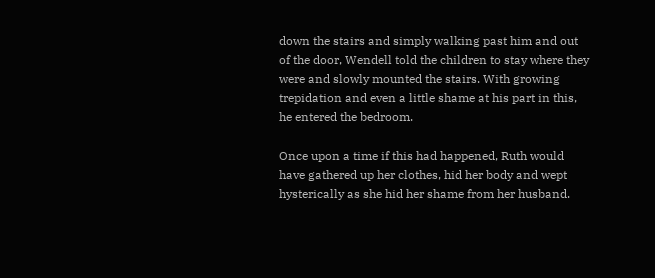down the stairs and simply walking past him and out of the door, Wendell told the children to stay where they were and slowly mounted the stairs. With growing trepidation and even a little shame at his part in this, he entered the bedroom.

Once upon a time if this had happened, Ruth would have gathered up her clothes, hid her body and wept hysterically as she hid her shame from her husband.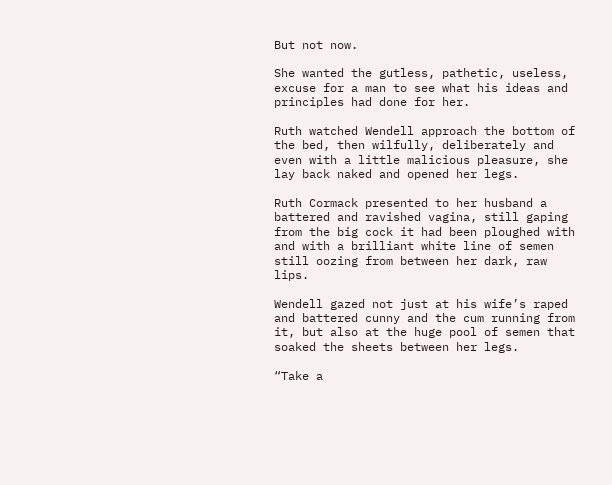But not now.

She wanted the gutless, pathetic, useless, excuse for a man to see what his ideas and principles had done for her.

Ruth watched Wendell approach the bottom of the bed, then wilfully, deliberately and even with a little malicious pleasure, she lay back naked and opened her legs.

Ruth Cormack presented to her husband a battered and ravished vagina, still gaping from the big cock it had been ploughed with and with a brilliant white line of semen still oozing from between her dark, raw lips.

Wendell gazed not just at his wife’s raped and battered cunny and the cum running from it, but also at the huge pool of semen that soaked the sheets between her legs.

“Take a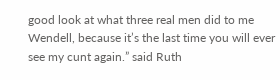good look at what three real men did to me Wendell, because it’s the last time you will ever see my cunt again.” said Ruth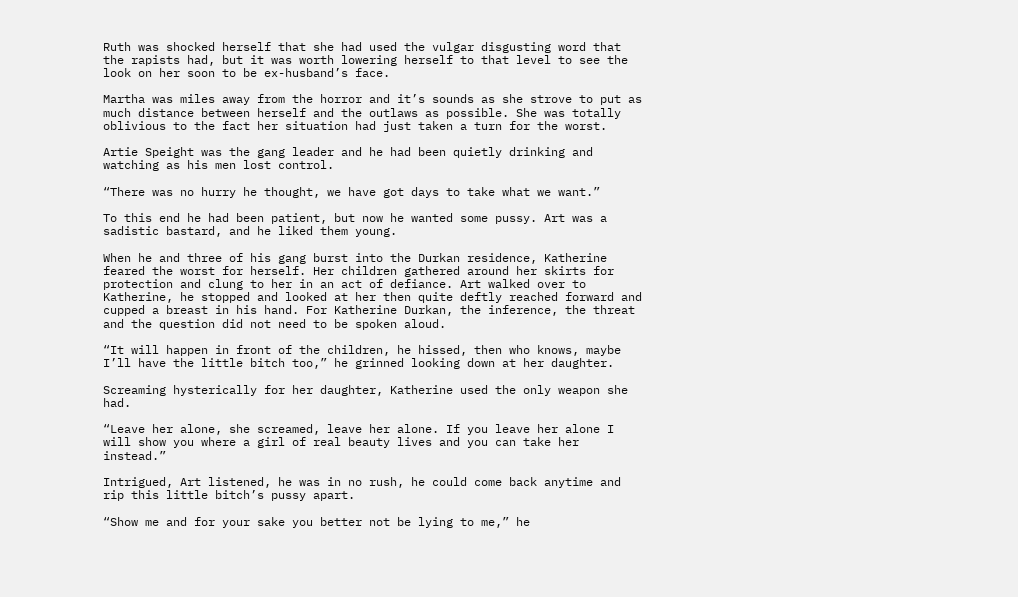Ruth was shocked herself that she had used the vulgar disgusting word that the rapists had, but it was worth lowering herself to that level to see the look on her soon to be ex-husband’s face.

Martha was miles away from the horror and it’s sounds as she strove to put as much distance between herself and the outlaws as possible. She was totally oblivious to the fact her situation had just taken a turn for the worst.

Artie Speight was the gang leader and he had been quietly drinking and watching as his men lost control.

“There was no hurry he thought, we have got days to take what we want.”

To this end he had been patient, but now he wanted some pussy. Art was a sadistic bastard, and he liked them young.

When he and three of his gang burst into the Durkan residence, Katherine feared the worst for herself. Her children gathered around her skirts for protection and clung to her in an act of defiance. Art walked over to Katherine, he stopped and looked at her then quite deftly reached forward and cupped a breast in his hand. For Katherine Durkan, the inference, the threat and the question did not need to be spoken aloud.

“It will happen in front of the children, he hissed, then who knows, maybe I’ll have the little bitch too,” he grinned looking down at her daughter.

Screaming hysterically for her daughter, Katherine used the only weapon she had.

“Leave her alone, she screamed, leave her alone. If you leave her alone I will show you where a girl of real beauty lives and you can take her instead.”

Intrigued, Art listened, he was in no rush, he could come back anytime and rip this little bitch’s pussy apart.

“Show me and for your sake you better not be lying to me,” he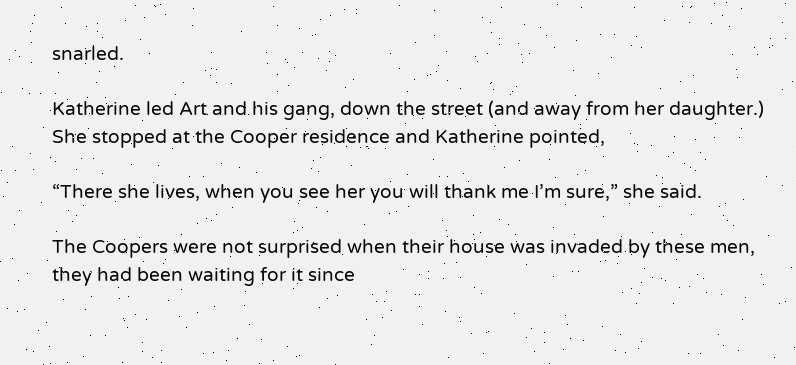snarled.

Katherine led Art and his gang, down the street (and away from her daughter.) She stopped at the Cooper residence and Katherine pointed,

“There she lives, when you see her you will thank me I’m sure,” she said.

The Coopers were not surprised when their house was invaded by these men, they had been waiting for it since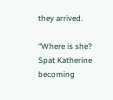they arrived.

“Where is she? Spat Katherine becoming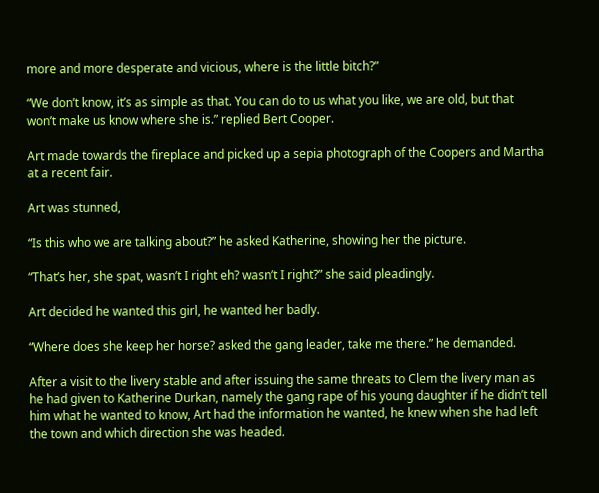more and more desperate and vicious, where is the little bitch?”

“We don’t know, it’s as simple as that. You can do to us what you like, we are old, but that won’t make us know where she is.” replied Bert Cooper.

Art made towards the fireplace and picked up a sepia photograph of the Coopers and Martha at a recent fair.

Art was stunned,

“Is this who we are talking about?” he asked Katherine, showing her the picture.

“That’s her, she spat, wasn’t I right eh? wasn’t I right?” she said pleadingly.

Art decided he wanted this girl, he wanted her badly.

“Where does she keep her horse? asked the gang leader, take me there.” he demanded.

After a visit to the livery stable and after issuing the same threats to Clem the livery man as he had given to Katherine Durkan, namely the gang rape of his young daughter if he didn’t tell him what he wanted to know, Art had the information he wanted, he knew when she had left the town and which direction she was headed.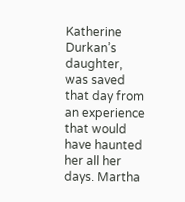Katherine Durkan’s daughter, was saved that day from an experience that would have haunted her all her days. Martha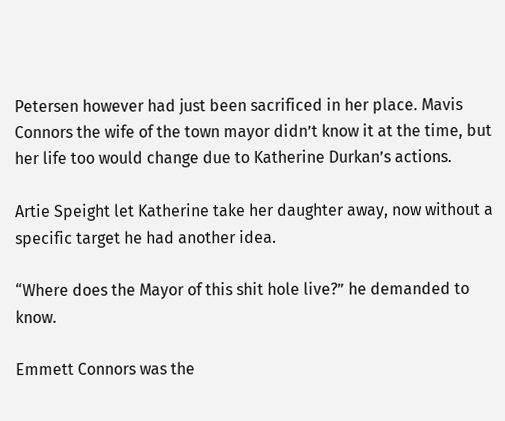Petersen however had just been sacrificed in her place. Mavis Connors the wife of the town mayor didn’t know it at the time, but her life too would change due to Katherine Durkan’s actions.

Artie Speight let Katherine take her daughter away, now without a specific target he had another idea.

“Where does the Mayor of this shit hole live?” he demanded to know.

Emmett Connors was the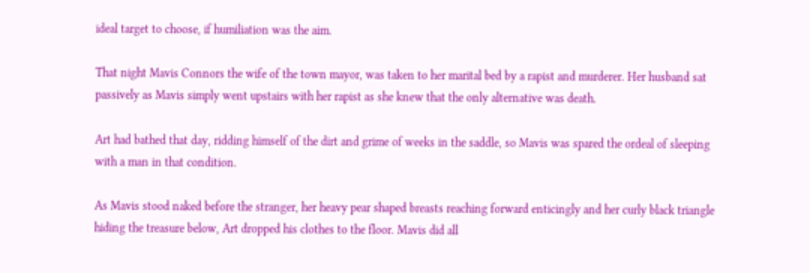ideal target to choose, if humiliation was the aim.

That night Mavis Connors the wife of the town mayor, was taken to her marital bed by a rapist and murderer. Her husband sat passively as Mavis simply went upstairs with her rapist as she knew that the only alternative was death.

Art had bathed that day, ridding himself of the dirt and grime of weeks in the saddle, so Mavis was spared the ordeal of sleeping with a man in that condition.

As Mavis stood naked before the stranger, her heavy pear shaped breasts reaching forward enticingly and her curly black triangle hiding the treasure below, Art dropped his clothes to the floor. Mavis did all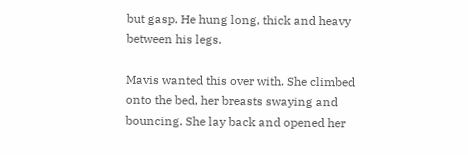but gasp. He hung long, thick and heavy between his legs.

Mavis wanted this over with. She climbed onto the bed, her breasts swaying and bouncing. She lay back and opened her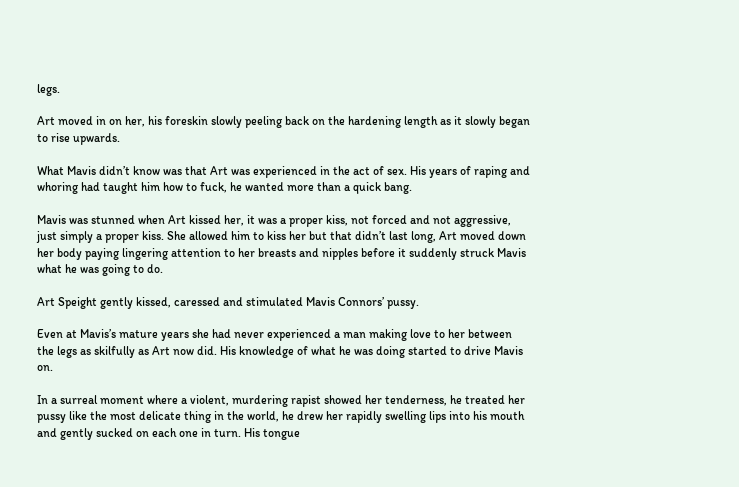legs.

Art moved in on her, his foreskin slowly peeling back on the hardening length as it slowly began to rise upwards.

What Mavis didn’t know was that Art was experienced in the act of sex. His years of raping and whoring had taught him how to fuck, he wanted more than a quick bang.

Mavis was stunned when Art kissed her, it was a proper kiss, not forced and not aggressive, just simply a proper kiss. She allowed him to kiss her but that didn’t last long, Art moved down her body paying lingering attention to her breasts and nipples before it suddenly struck Mavis what he was going to do.

Art Speight gently kissed, caressed and stimulated Mavis Connors’ pussy.

Even at Mavis’s mature years she had never experienced a man making love to her between the legs as skilfully as Art now did. His knowledge of what he was doing started to drive Mavis on.

In a surreal moment where a violent, murdering rapist showed her tenderness, he treated her pussy like the most delicate thing in the world, he drew her rapidly swelling lips into his mouth and gently sucked on each one in turn. His tongue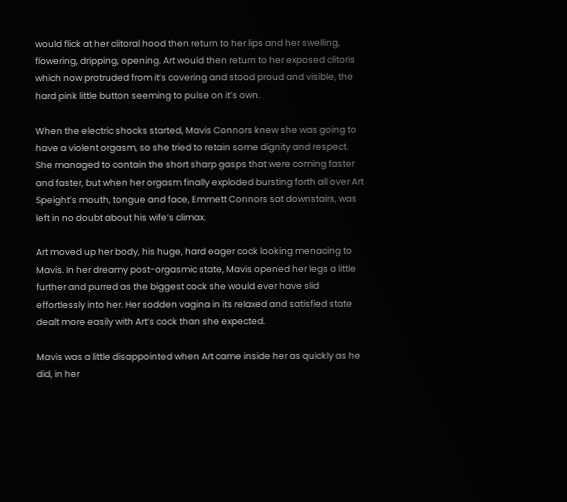would flick at her clitoral hood then return to her lips and her swelling, flowering, dripping, opening. Art would then return to her exposed clitoris which now protruded from it’s covering and stood proud and visible, the hard pink little button seeming to pulse on it’s own.

When the electric shocks started, Mavis Connors knew she was going to have a violent orgasm, so she tried to retain some dignity and respect. She managed to contain the short sharp gasps that were coming faster and faster, but when her orgasm finally exploded bursting forth all over Art Speight’s mouth, tongue and face, Emmett Connors sat downstairs, was left in no doubt about his wife’s climax.

Art moved up her body, his huge, hard eager cock looking menacing to Mavis. In her dreamy post-orgasmic state, Mavis opened her legs a little further and purred as the biggest cock she would ever have slid effortlessly into her. Her sodden vagina in its relaxed and satisfied state dealt more easily with Art’s cock than she expected.

Mavis was a little disappointed when Art came inside her as quickly as he did, in her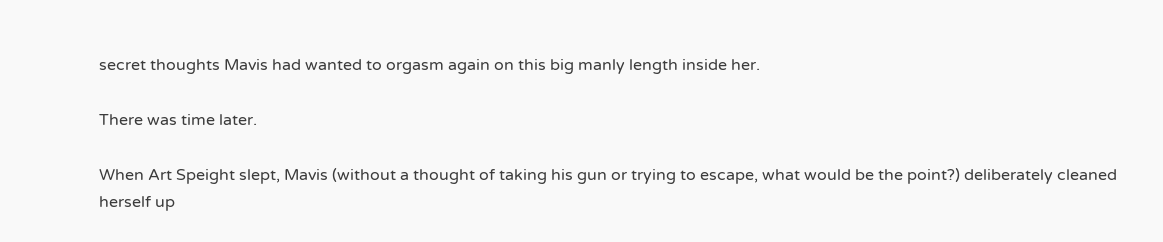secret thoughts Mavis had wanted to orgasm again on this big manly length inside her.

There was time later.

When Art Speight slept, Mavis (without a thought of taking his gun or trying to escape, what would be the point?) deliberately cleaned herself up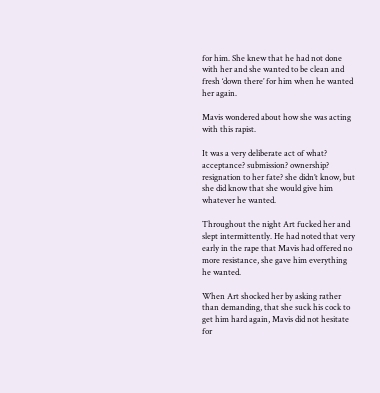for him. She knew that he had not done with her and she wanted to be clean and fresh ‘down there’ for him when he wanted her again.

Mavis wondered about how she was acting with this rapist.

It was a very deliberate act of what? acceptance? submission? ownership? resignation to her fate? she didn’t know, but she did know that she would give him whatever he wanted.

Throughout the night Art fucked her and slept intermittently. He had noted that very early in the rape that Mavis had offered no more resistance, she gave him everything he wanted.

When Art shocked her by asking rather than demanding, that she suck his cock to get him hard again, Mavis did not hesitate for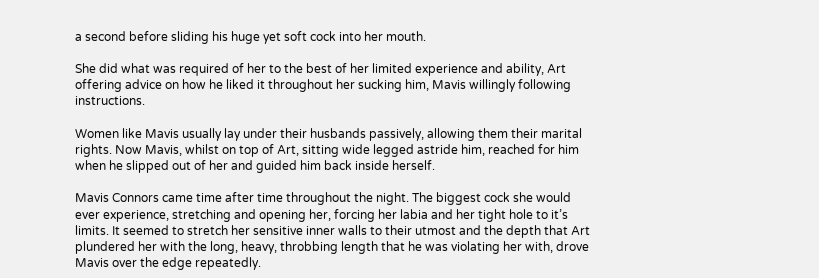a second before sliding his huge yet soft cock into her mouth.

She did what was required of her to the best of her limited experience and ability, Art offering advice on how he liked it throughout her sucking him, Mavis willingly following instructions.

Women like Mavis usually lay under their husbands passively, allowing them their marital rights. Now Mavis, whilst on top of Art, sitting wide legged astride him, reached for him when he slipped out of her and guided him back inside herself.

Mavis Connors came time after time throughout the night. The biggest cock she would ever experience, stretching and opening her, forcing her labia and her tight hole to it’s limits. It seemed to stretch her sensitive inner walls to their utmost and the depth that Art plundered her with the long, heavy, throbbing length that he was violating her with, drove Mavis over the edge repeatedly.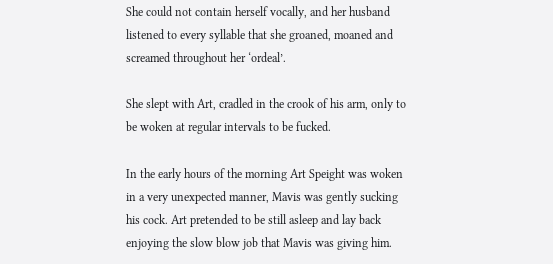She could not contain herself vocally, and her husband listened to every syllable that she groaned, moaned and screamed throughout her ‘ordeal’.

She slept with Art, cradled in the crook of his arm, only to be woken at regular intervals to be fucked.

In the early hours of the morning Art Speight was woken in a very unexpected manner, Mavis was gently sucking his cock. Art pretended to be still asleep and lay back enjoying the slow blow job that Mavis was giving him.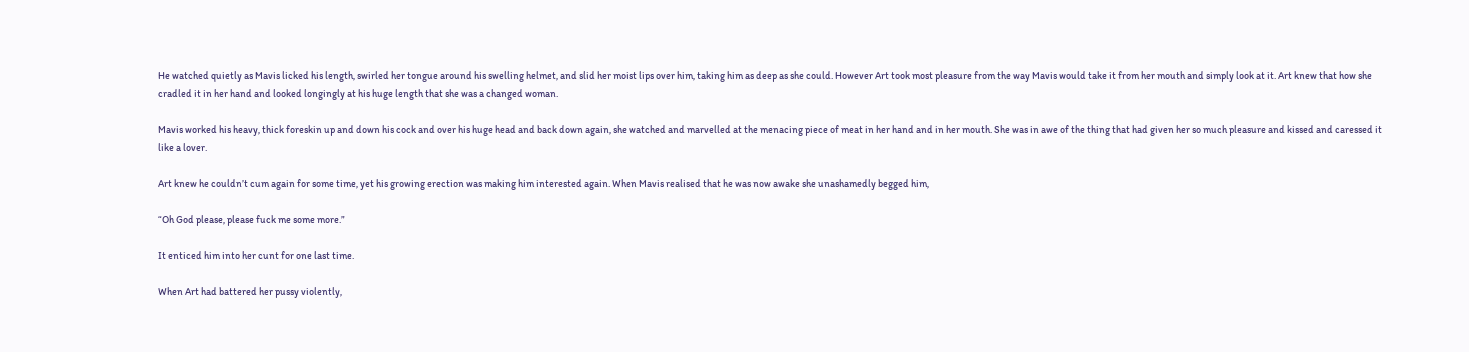He watched quietly as Mavis licked his length, swirled her tongue around his swelling helmet, and slid her moist lips over him, taking him as deep as she could. However Art took most pleasure from the way Mavis would take it from her mouth and simply look at it. Art knew that how she cradled it in her hand and looked longingly at his huge length that she was a changed woman.

Mavis worked his heavy, thick foreskin up and down his cock and over his huge head and back down again, she watched and marvelled at the menacing piece of meat in her hand and in her mouth. She was in awe of the thing that had given her so much pleasure and kissed and caressed it like a lover.

Art knew he couldn’t cum again for some time, yet his growing erection was making him interested again. When Mavis realised that he was now awake she unashamedly begged him,

“Oh God please, please fuck me some more.”

It enticed him into her cunt for one last time.

When Art had battered her pussy violently,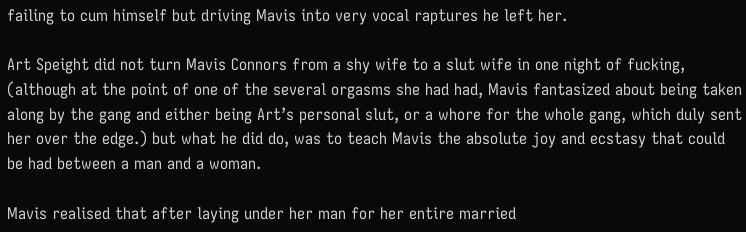failing to cum himself but driving Mavis into very vocal raptures he left her.

Art Speight did not turn Mavis Connors from a shy wife to a slut wife in one night of fucking, (although at the point of one of the several orgasms she had had, Mavis fantasized about being taken along by the gang and either being Art’s personal slut, or a whore for the whole gang, which duly sent her over the edge.) but what he did do, was to teach Mavis the absolute joy and ecstasy that could be had between a man and a woman.

Mavis realised that after laying under her man for her entire married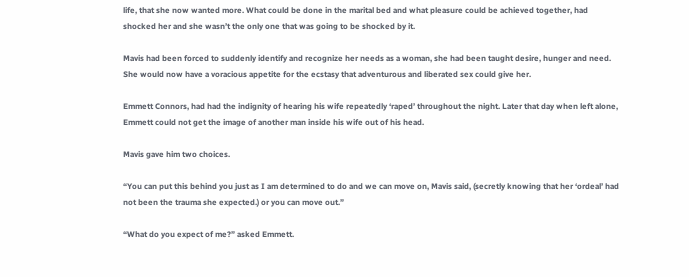life, that she now wanted more. What could be done in the marital bed and what pleasure could be achieved together, had shocked her and she wasn’t the only one that was going to be shocked by it.

Mavis had been forced to suddenly identify and recognize her needs as a woman, she had been taught desire, hunger and need. She would now have a voracious appetite for the ecstasy that adventurous and liberated sex could give her.

Emmett Connors, had had the indignity of hearing his wife repeatedly ‘raped’ throughout the night. Later that day when left alone, Emmett could not get the image of another man inside his wife out of his head.

Mavis gave him two choices.

“You can put this behind you just as I am determined to do and we can move on, Mavis said, (secretly knowing that her ‘ordeal’ had not been the trauma she expected.) or you can move out.”

“What do you expect of me?” asked Emmett.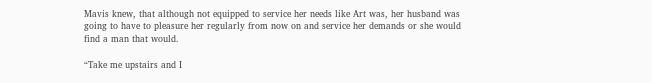Mavis knew, that although not equipped to service her needs like Art was, her husband was going to have to pleasure her regularly from now on and service her demands or she would find a man that would.

“Take me upstairs and I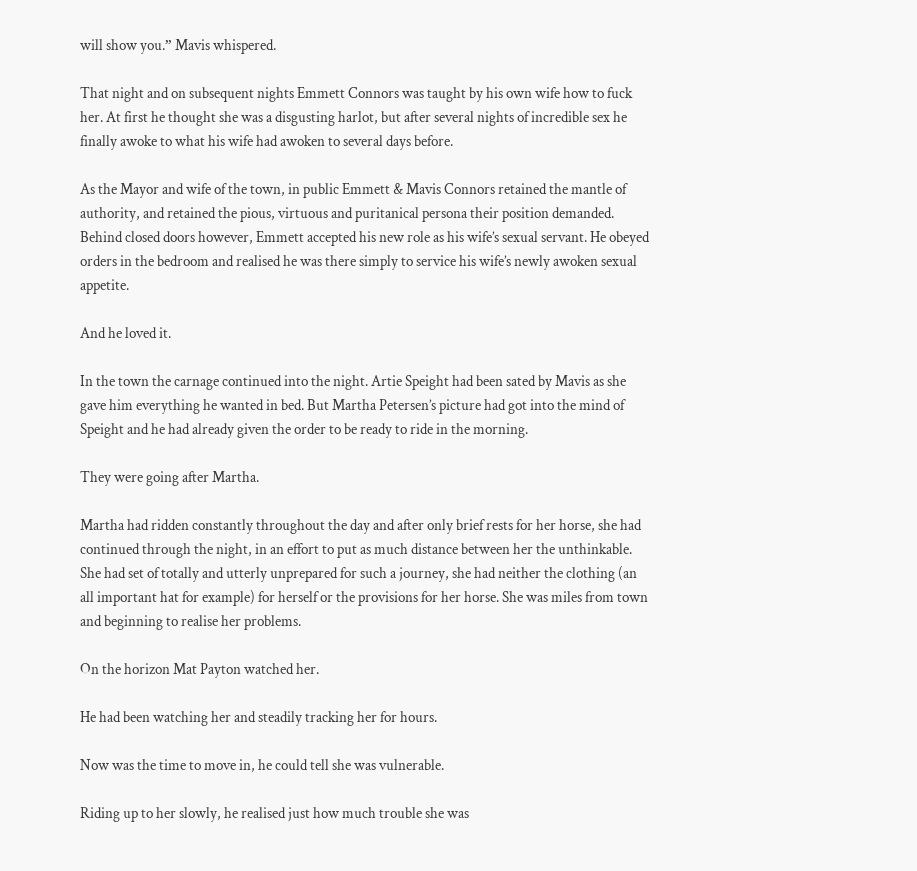will show you.” Mavis whispered.

That night and on subsequent nights Emmett Connors was taught by his own wife how to fuck her. At first he thought she was a disgusting harlot, but after several nights of incredible sex he finally awoke to what his wife had awoken to several days before.

As the Mayor and wife of the town, in public Emmett & Mavis Connors retained the mantle of authority, and retained the pious, virtuous and puritanical persona their position demanded. Behind closed doors however, Emmett accepted his new role as his wife’s sexual servant. He obeyed orders in the bedroom and realised he was there simply to service his wife’s newly awoken sexual appetite.

And he loved it.

In the town the carnage continued into the night. Artie Speight had been sated by Mavis as she gave him everything he wanted in bed. But Martha Petersen’s picture had got into the mind of Speight and he had already given the order to be ready to ride in the morning.

They were going after Martha.

Martha had ridden constantly throughout the day and after only brief rests for her horse, she had continued through the night, in an effort to put as much distance between her the unthinkable. She had set of totally and utterly unprepared for such a journey, she had neither the clothing (an all important hat for example) for herself or the provisions for her horse. She was miles from town and beginning to realise her problems.

On the horizon Mat Payton watched her.

He had been watching her and steadily tracking her for hours.

Now was the time to move in, he could tell she was vulnerable.

Riding up to her slowly, he realised just how much trouble she was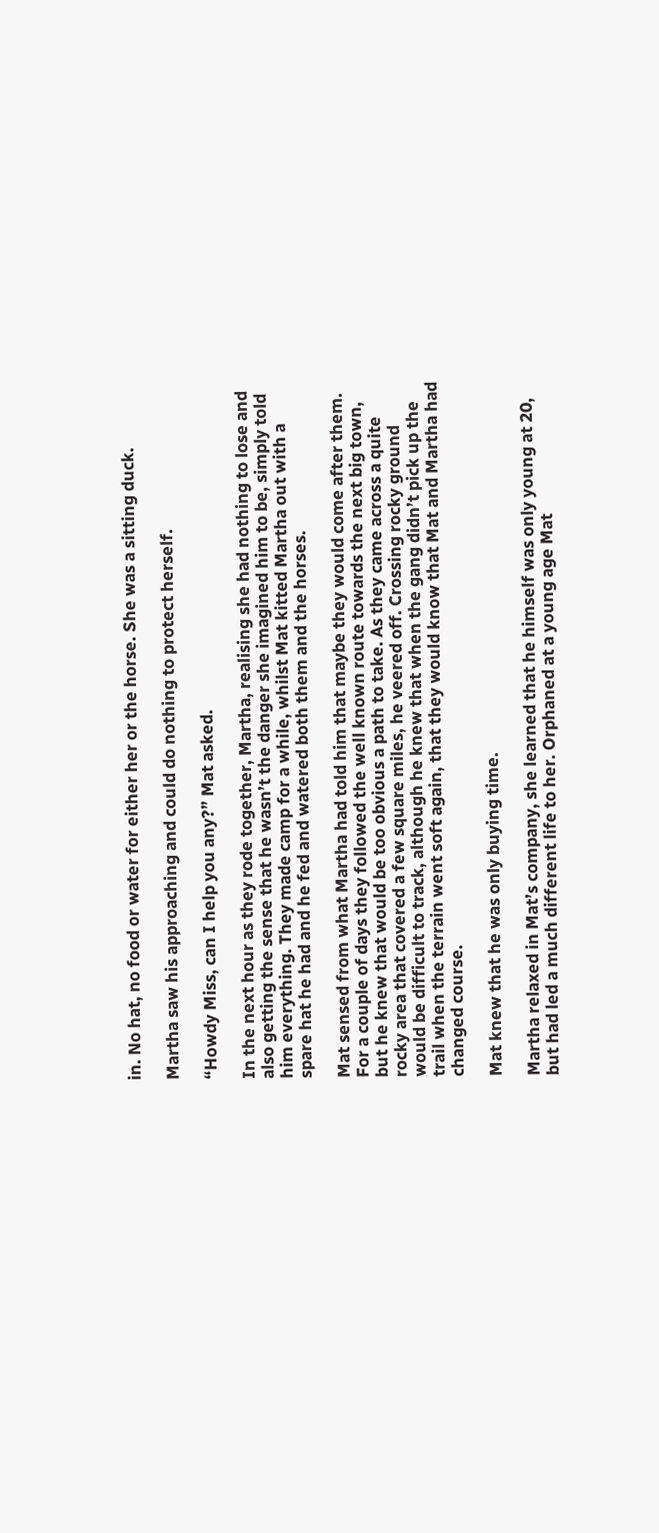in. No hat, no food or water for either her or the horse. She was a sitting duck.

Martha saw his approaching and could do nothing to protect herself.

“Howdy Miss, can I help you any?” Mat asked.

In the next hour as they rode together, Martha, realising she had nothing to lose and also getting the sense that he wasn’t the danger she imagined him to be, simply told him everything. They made camp for a while, whilst Mat kitted Martha out with a spare hat he had and he fed and watered both them and the horses.

Mat sensed from what Martha had told him that maybe they would come after them. For a couple of days they followed the well known route towards the next big town, but he knew that would be too obvious a path to take. As they came across a quite rocky area that covered a few square miles, he veered off. Crossing rocky ground would be difficult to track, although he knew that when the gang didn’t pick up the trail when the terrain went soft again, that they would know that Mat and Martha had changed course.

Mat knew that he was only buying time.

Martha relaxed in Mat’s company, she learned that he himself was only young at 20, but had led a much different life to her. Orphaned at a young age Mat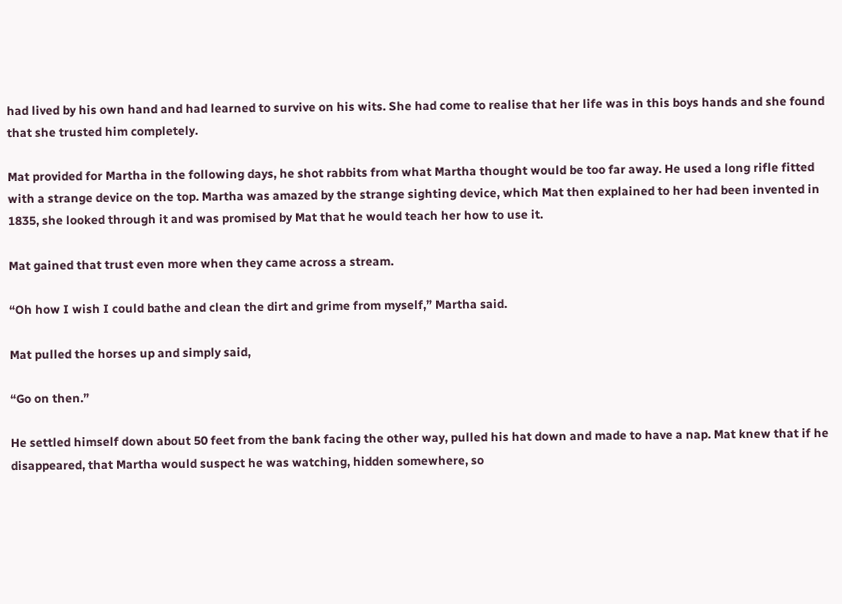had lived by his own hand and had learned to survive on his wits. She had come to realise that her life was in this boys hands and she found that she trusted him completely.

Mat provided for Martha in the following days, he shot rabbits from what Martha thought would be too far away. He used a long rifle fitted with a strange device on the top. Martha was amazed by the strange sighting device, which Mat then explained to her had been invented in 1835, she looked through it and was promised by Mat that he would teach her how to use it.

Mat gained that trust even more when they came across a stream.

“Oh how I wish I could bathe and clean the dirt and grime from myself,” Martha said.

Mat pulled the horses up and simply said,

“Go on then.”

He settled himself down about 50 feet from the bank facing the other way, pulled his hat down and made to have a nap. Mat knew that if he disappeared, that Martha would suspect he was watching, hidden somewhere, so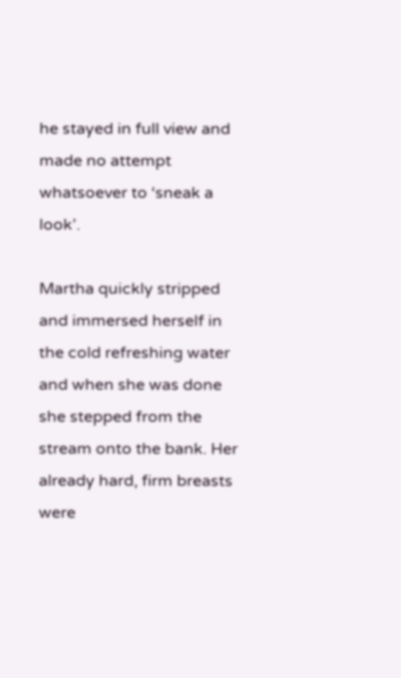he stayed in full view and made no attempt whatsoever to ‘sneak a look’.

Martha quickly stripped and immersed herself in the cold refreshing water and when she was done she stepped from the stream onto the bank. Her already hard, firm breasts were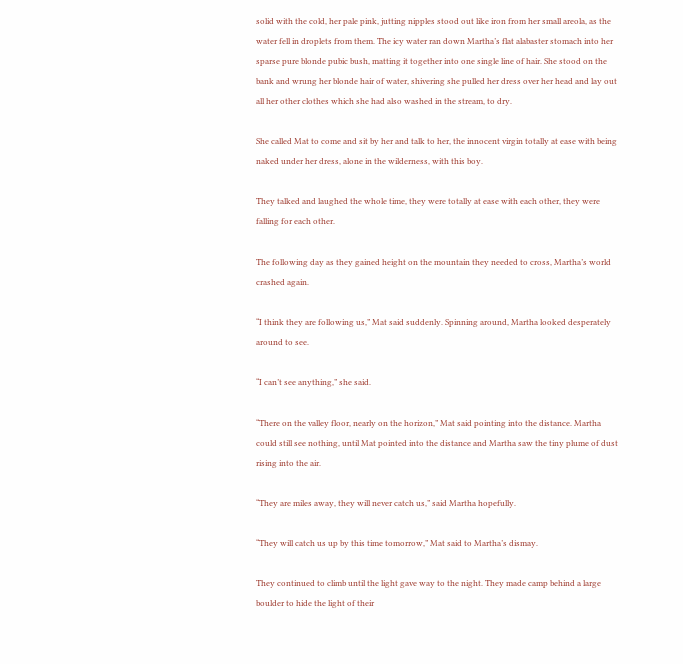solid with the cold, her pale pink, jutting nipples stood out like iron from her small areola, as the water fell in droplets from them. The icy water ran down Martha’s flat alabaster stomach into her sparse pure blonde pubic bush, matting it together into one single line of hair. She stood on the bank and wrung her blonde hair of water, shivering she pulled her dress over her head and lay out all her other clothes which she had also washed in the stream, to dry.

She called Mat to come and sit by her and talk to her, the innocent virgin totally at ease with being naked under her dress, alone in the wilderness, with this boy.

They talked and laughed the whole time, they were totally at ease with each other, they were falling for each other.

The following day as they gained height on the mountain they needed to cross, Martha’s world crashed again.

“I think they are following us,” Mat said suddenly. Spinning around, Martha looked desperately around to see.

“I can’t see anything,” she said.

“There on the valley floor, nearly on the horizon,” Mat said pointing into the distance. Martha could still see nothing, until Mat pointed into the distance and Martha saw the tiny plume of dust rising into the air.

“They are miles away, they will never catch us,” said Martha hopefully.

“They will catch us up by this time tomorrow,” Mat said to Martha’s dismay.

They continued to climb until the light gave way to the night. They made camp behind a large boulder to hide the light of their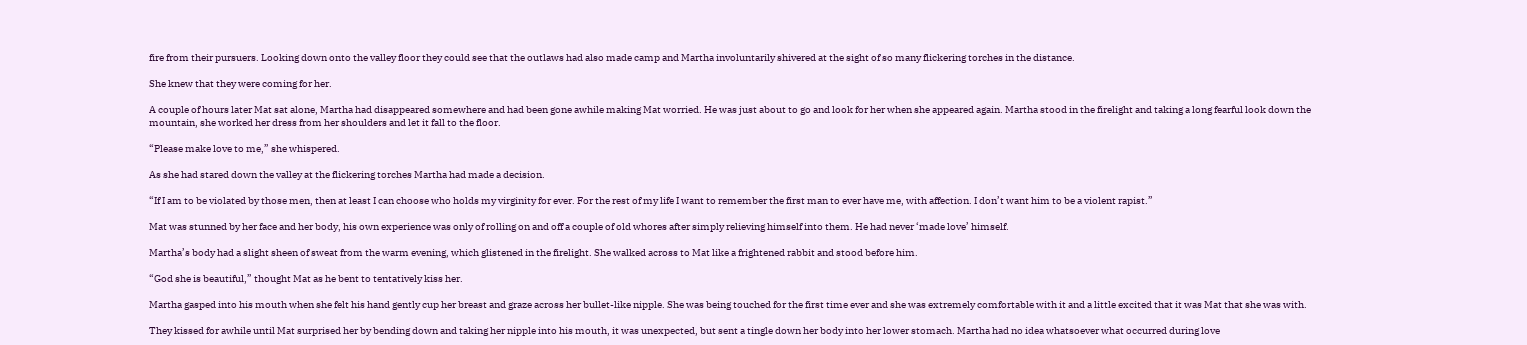fire from their pursuers. Looking down onto the valley floor they could see that the outlaws had also made camp and Martha involuntarily shivered at the sight of so many flickering torches in the distance.

She knew that they were coming for her.

A couple of hours later Mat sat alone, Martha had disappeared somewhere and had been gone awhile making Mat worried. He was just about to go and look for her when she appeared again. Martha stood in the firelight and taking a long fearful look down the mountain, she worked her dress from her shoulders and let it fall to the floor.

“Please make love to me,” she whispered.

As she had stared down the valley at the flickering torches Martha had made a decision.

“If I am to be violated by those men, then at least I can choose who holds my virginity for ever. For the rest of my life I want to remember the first man to ever have me, with affection. I don’t want him to be a violent rapist.”

Mat was stunned by her face and her body, his own experience was only of rolling on and off a couple of old whores after simply relieving himself into them. He had never ‘made love’ himself.

Martha’s body had a slight sheen of sweat from the warm evening, which glistened in the firelight. She walked across to Mat like a frightened rabbit and stood before him.

“God she is beautiful,” thought Mat as he bent to tentatively kiss her.

Martha gasped into his mouth when she felt his hand gently cup her breast and graze across her bullet-like nipple. She was being touched for the first time ever and she was extremely comfortable with it and a little excited that it was Mat that she was with.

They kissed for awhile until Mat surprised her by bending down and taking her nipple into his mouth, it was unexpected, but sent a tingle down her body into her lower stomach. Martha had no idea whatsoever what occurred during love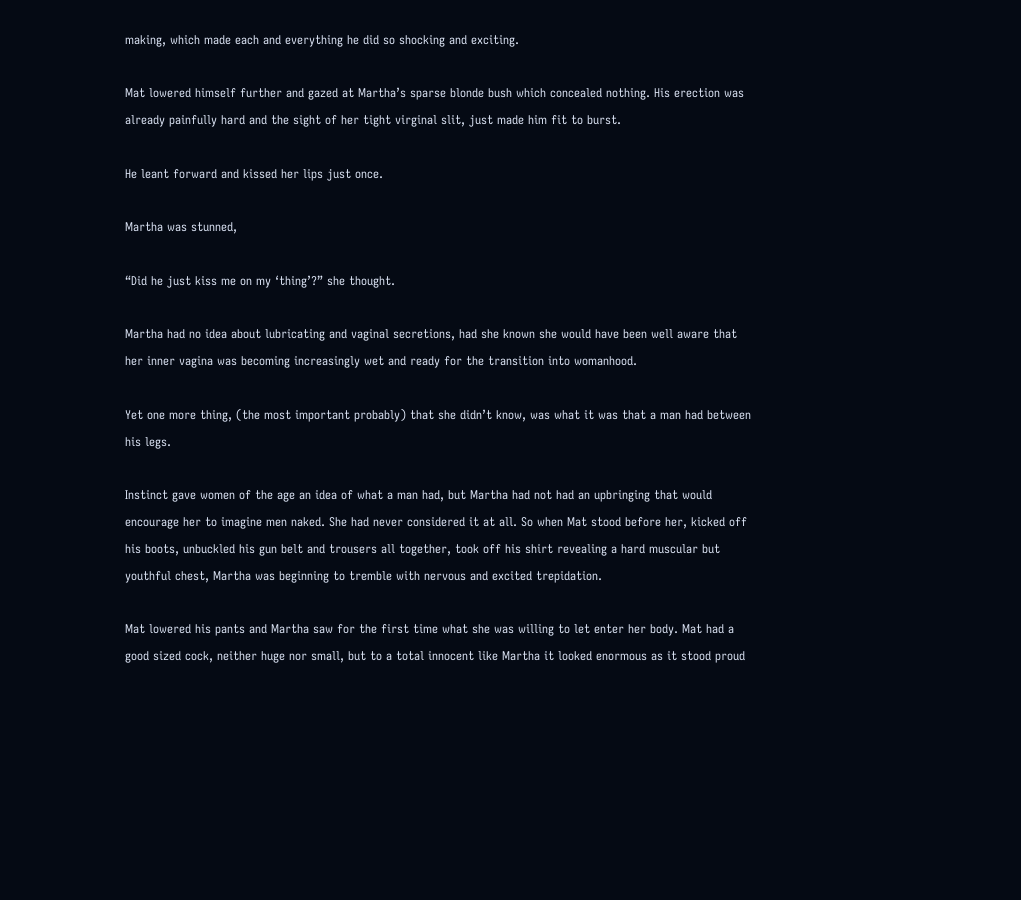making, which made each and everything he did so shocking and exciting.

Mat lowered himself further and gazed at Martha’s sparse blonde bush which concealed nothing. His erection was already painfully hard and the sight of her tight virginal slit, just made him fit to burst.

He leant forward and kissed her lips just once.

Martha was stunned,

“Did he just kiss me on my ‘thing’?” she thought.

Martha had no idea about lubricating and vaginal secretions, had she known she would have been well aware that her inner vagina was becoming increasingly wet and ready for the transition into womanhood.

Yet one more thing, (the most important probably) that she didn’t know, was what it was that a man had between his legs.

Instinct gave women of the age an idea of what a man had, but Martha had not had an upbringing that would encourage her to imagine men naked. She had never considered it at all. So when Mat stood before her, kicked off his boots, unbuckled his gun belt and trousers all together, took off his shirt revealing a hard muscular but youthful chest, Martha was beginning to tremble with nervous and excited trepidation.

Mat lowered his pants and Martha saw for the first time what she was willing to let enter her body. Mat had a good sized cock, neither huge nor small, but to a total innocent like Martha it looked enormous as it stood proud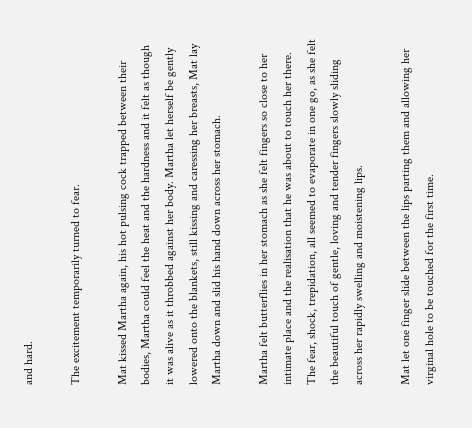and hard.

The excitement temporarily turned to fear.

Mat kissed Martha again, his hot pulsing cock trapped between their bodies, Martha could feel the heat and the hardness and it felt as though it was alive as it throbbed against her body. Martha let herself be gently lowered onto the blankets, still kissing and caressing her breasts, Mat lay Martha down and slid his hand down across her stomach.

Martha felt butterflies in her stomach as she felt fingers so close to her intimate place and the realisation that he was about to touch her there. The fear, shock, trepidation, all seemed to evaporate in one go, as she felt the beautiful touch of gentle, loving and tender fingers slowly sliding across her rapidly swelling and moistening lips.

Mat let one finger slide between the lips parting them and allowing her virginal hole to be touched for the first time.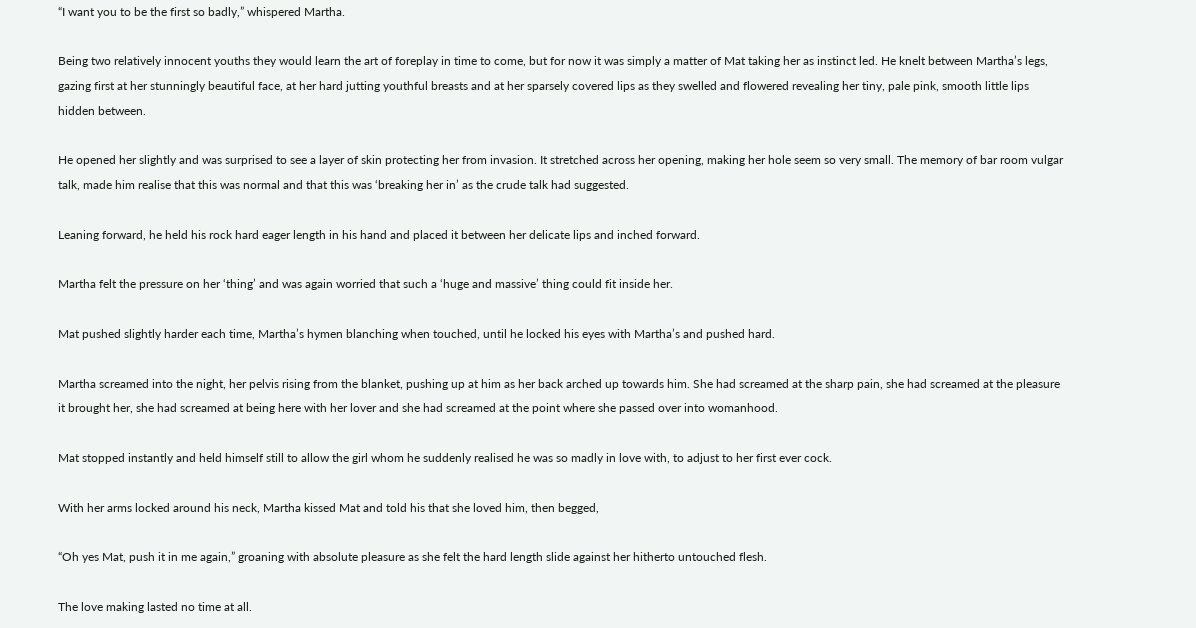“I want you to be the first so badly,” whispered Martha.

Being two relatively innocent youths they would learn the art of foreplay in time to come, but for now it was simply a matter of Mat taking her as instinct led. He knelt between Martha’s legs, gazing first at her stunningly beautiful face, at her hard jutting youthful breasts and at her sparsely covered lips as they swelled and flowered revealing her tiny, pale pink, smooth little lips hidden between.

He opened her slightly and was surprised to see a layer of skin protecting her from invasion. It stretched across her opening, making her hole seem so very small. The memory of bar room vulgar talk, made him realise that this was normal and that this was ‘breaking her in’ as the crude talk had suggested.

Leaning forward, he held his rock hard eager length in his hand and placed it between her delicate lips and inched forward.

Martha felt the pressure on her ‘thing’ and was again worried that such a ‘huge and massive’ thing could fit inside her.

Mat pushed slightly harder each time, Martha’s hymen blanching when touched, until he locked his eyes with Martha’s and pushed hard.

Martha screamed into the night, her pelvis rising from the blanket, pushing up at him as her back arched up towards him. She had screamed at the sharp pain, she had screamed at the pleasure it brought her, she had screamed at being here with her lover and she had screamed at the point where she passed over into womanhood.

Mat stopped instantly and held himself still to allow the girl whom he suddenly realised he was so madly in love with, to adjust to her first ever cock.

With her arms locked around his neck, Martha kissed Mat and told his that she loved him, then begged,

“Oh yes Mat, push it in me again,” groaning with absolute pleasure as she felt the hard length slide against her hitherto untouched flesh.

The love making lasted no time at all.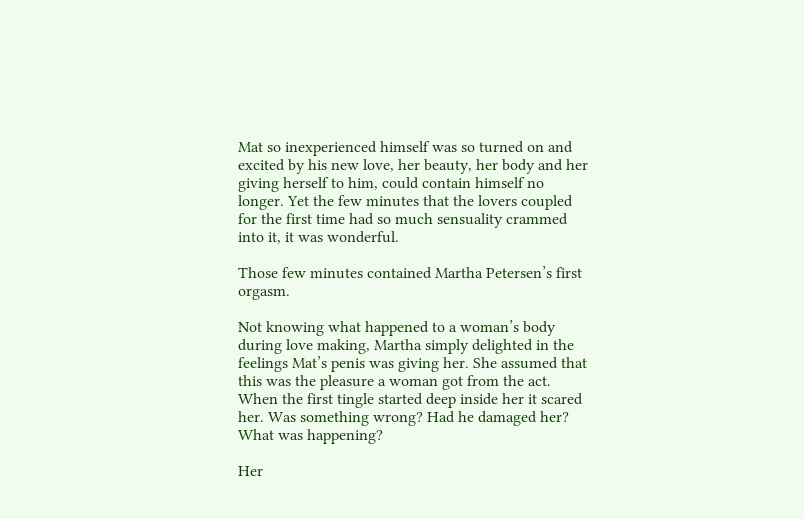Mat so inexperienced himself was so turned on and excited by his new love, her beauty, her body and her giving herself to him, could contain himself no longer. Yet the few minutes that the lovers coupled for the first time had so much sensuality crammed into it, it was wonderful.

Those few minutes contained Martha Petersen’s first orgasm.

Not knowing what happened to a woman’s body during love making, Martha simply delighted in the feelings Mat’s penis was giving her. She assumed that this was the pleasure a woman got from the act. When the first tingle started deep inside her it scared her. Was something wrong? Had he damaged her? What was happening?

Her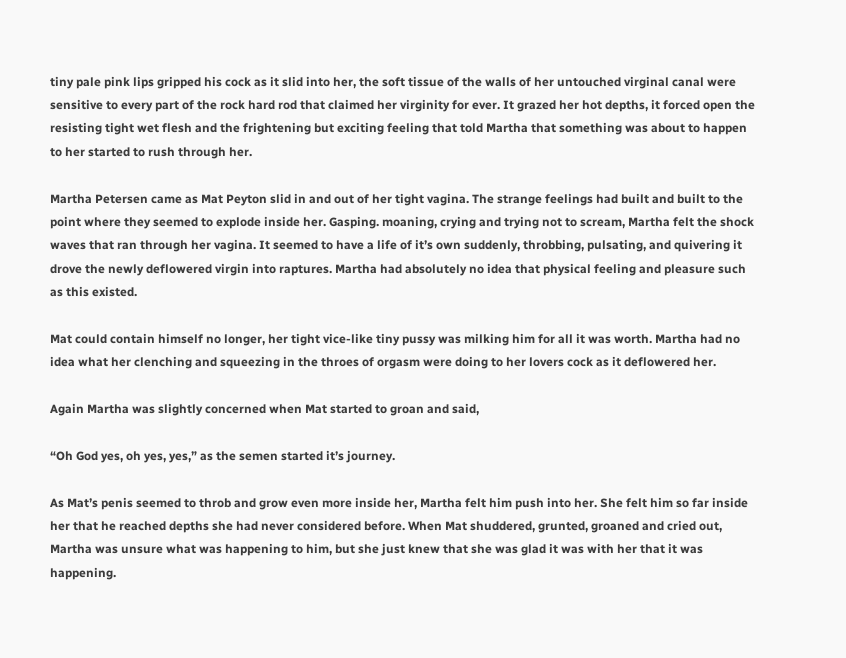tiny pale pink lips gripped his cock as it slid into her, the soft tissue of the walls of her untouched virginal canal were sensitive to every part of the rock hard rod that claimed her virginity for ever. It grazed her hot depths, it forced open the resisting tight wet flesh and the frightening but exciting feeling that told Martha that something was about to happen to her started to rush through her.

Martha Petersen came as Mat Peyton slid in and out of her tight vagina. The strange feelings had built and built to the point where they seemed to explode inside her. Gasping. moaning, crying and trying not to scream, Martha felt the shock waves that ran through her vagina. It seemed to have a life of it’s own suddenly, throbbing, pulsating, and quivering it drove the newly deflowered virgin into raptures. Martha had absolutely no idea that physical feeling and pleasure such as this existed.

Mat could contain himself no longer, her tight vice-like tiny pussy was milking him for all it was worth. Martha had no idea what her clenching and squeezing in the throes of orgasm were doing to her lovers cock as it deflowered her.

Again Martha was slightly concerned when Mat started to groan and said,

“Oh God yes, oh yes, yes,” as the semen started it’s journey.

As Mat’s penis seemed to throb and grow even more inside her, Martha felt him push into her. She felt him so far inside her that he reached depths she had never considered before. When Mat shuddered, grunted, groaned and cried out, Martha was unsure what was happening to him, but she just knew that she was glad it was with her that it was happening.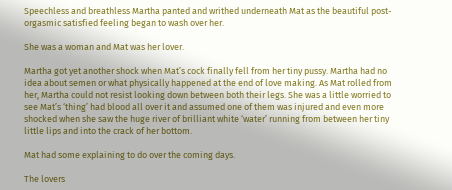Speechless and breathless Martha panted and writhed underneath Mat as the beautiful post-orgasmic satisfied feeling began to wash over her.

She was a woman and Mat was her lover.

Martha got yet another shock when Mat’s cock finally fell from her tiny pussy. Martha had no idea about semen or what physically happened at the end of love making. As Mat rolled from her, Martha could not resist looking down between both their legs. She was a little worried to see Mat’s ‘thing’ had blood all over it and assumed one of them was injured and even more shocked when she saw the huge river of brilliant white ‘water’ running from between her tiny little lips and into the crack of her bottom.

Mat had some explaining to do over the coming days.

The lovers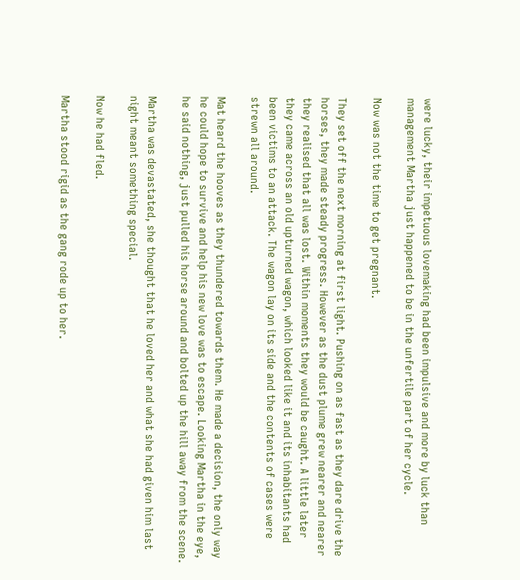were lucky, their impetuous lovemaking had been impulsive and more by luck than management Martha just happened to be in the unfertile part of her cycle.

Now was not the time to get pregnant.

They set off the next morning at first light. Pushing on as fast as they dare drive the horses, they made steady progress. However as the dust plume grew nearer and nearer they realised that all was lost. Within moments they would be caught. A little later they came across an old upturned wagon, which looked like it and its inhabitants had been victims to an attack. The wagon lay on its side and the contents of cases were strewn all around.

Mat heard the hooves as they thundered towards them. He made a decision, the only way he could hope to survive and help his new love was to escape. Looking Martha in the eye, he said nothing, just pulled his horse around and bolted up the hill away from the scene.

Martha was devastated, she thought that he loved her and what she had given him last night meant something special.

Now he had fled.

Martha stood rigid as the gang rode up to her.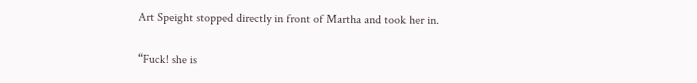Art Speight stopped directly in front of Martha and took her in.

“Fuck! she is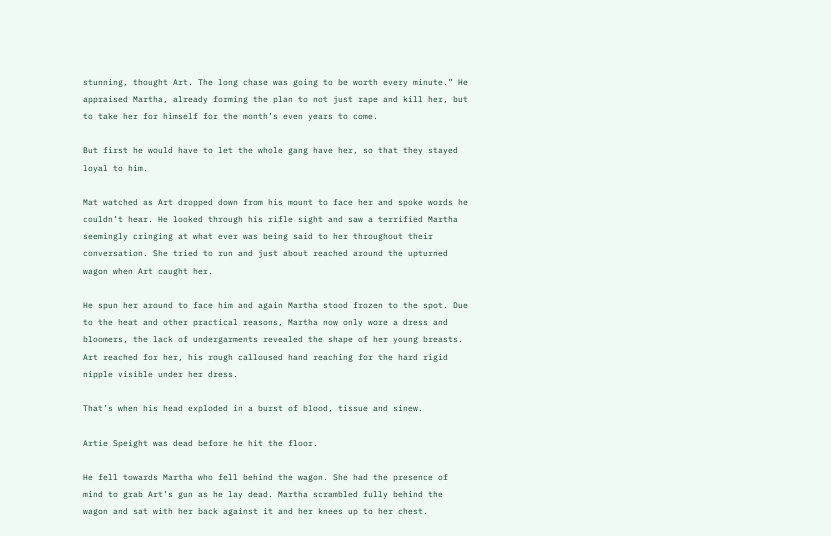stunning, thought Art. The long chase was going to be worth every minute.” He appraised Martha, already forming the plan to not just rape and kill her, but to take her for himself for the month’s even years to come.

But first he would have to let the whole gang have her, so that they stayed loyal to him.

Mat watched as Art dropped down from his mount to face her and spoke words he couldn’t hear. He looked through his rifle sight and saw a terrified Martha seemingly cringing at what ever was being said to her throughout their conversation. She tried to run and just about reached around the upturned wagon when Art caught her.

He spun her around to face him and again Martha stood frozen to the spot. Due to the heat and other practical reasons, Martha now only wore a dress and bloomers, the lack of undergarments revealed the shape of her young breasts. Art reached for her, his rough calloused hand reaching for the hard rigid nipple visible under her dress.

That’s when his head exploded in a burst of blood, tissue and sinew.

Artie Speight was dead before he hit the floor.

He fell towards Martha who fell behind the wagon. She had the presence of mind to grab Art’s gun as he lay dead. Martha scrambled fully behind the wagon and sat with her back against it and her knees up to her chest.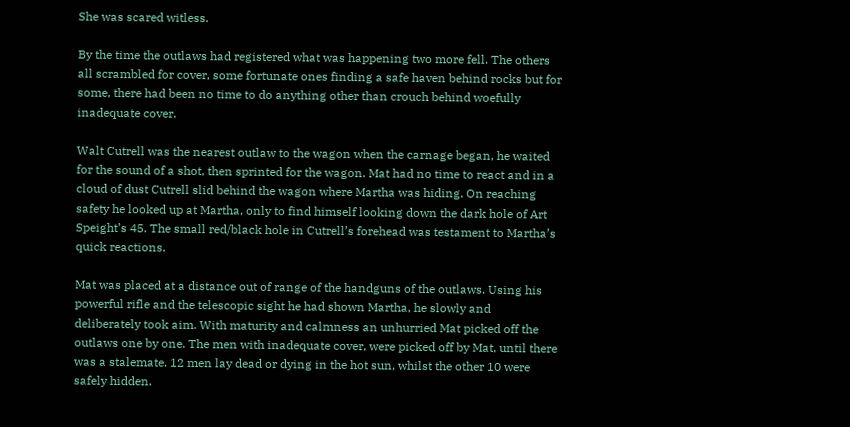She was scared witless.

By the time the outlaws had registered what was happening two more fell. The others all scrambled for cover, some fortunate ones finding a safe haven behind rocks but for some, there had been no time to do anything other than crouch behind woefully inadequate cover.

Walt Cutrell was the nearest outlaw to the wagon when the carnage began, he waited for the sound of a shot, then sprinted for the wagon. Mat had no time to react and in a cloud of dust Cutrell slid behind the wagon where Martha was hiding. On reaching safety he looked up at Martha, only to find himself looking down the dark hole of Art Speight’s 45. The small red/black hole in Cutrell’s forehead was testament to Martha’s quick reactions.

Mat was placed at a distance out of range of the handguns of the outlaws. Using his powerful rifle and the telescopic sight he had shown Martha, he slowly and deliberately took aim. With maturity and calmness an unhurried Mat picked off the outlaws one by one. The men with inadequate cover, were picked off by Mat, until there was a stalemate. 12 men lay dead or dying in the hot sun, whilst the other 10 were safely hidden.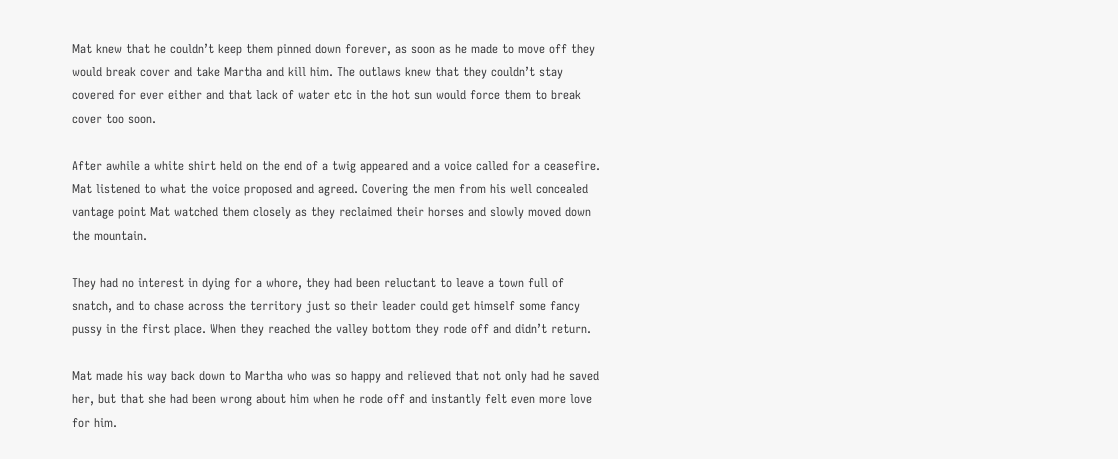Mat knew that he couldn’t keep them pinned down forever, as soon as he made to move off they would break cover and take Martha and kill him. The outlaws knew that they couldn’t stay covered for ever either and that lack of water etc in the hot sun would force them to break cover too soon.

After awhile a white shirt held on the end of a twig appeared and a voice called for a ceasefire. Mat listened to what the voice proposed and agreed. Covering the men from his well concealed vantage point Mat watched them closely as they reclaimed their horses and slowly moved down the mountain.

They had no interest in dying for a whore, they had been reluctant to leave a town full of snatch, and to chase across the territory just so their leader could get himself some fancy pussy in the first place. When they reached the valley bottom they rode off and didn’t return.

Mat made his way back down to Martha who was so happy and relieved that not only had he saved her, but that she had been wrong about him when he rode off and instantly felt even more love for him.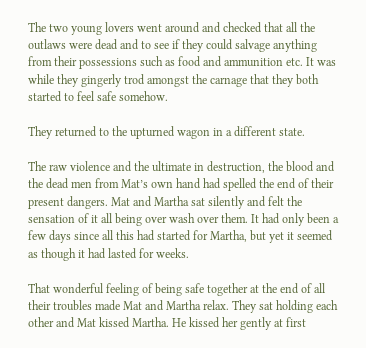The two young lovers went around and checked that all the outlaws were dead and to see if they could salvage anything from their possessions such as food and ammunition etc. It was while they gingerly trod amongst the carnage that they both started to feel safe somehow.

They returned to the upturned wagon in a different state.

The raw violence and the ultimate in destruction, the blood and the dead men from Mat’s own hand had spelled the end of their present dangers. Mat and Martha sat silently and felt the sensation of it all being over wash over them. It had only been a few days since all this had started for Martha, but yet it seemed as though it had lasted for weeks.

That wonderful feeling of being safe together at the end of all their troubles made Mat and Martha relax. They sat holding each other and Mat kissed Martha. He kissed her gently at first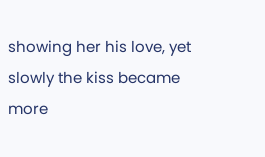showing her his love, yet slowly the kiss became more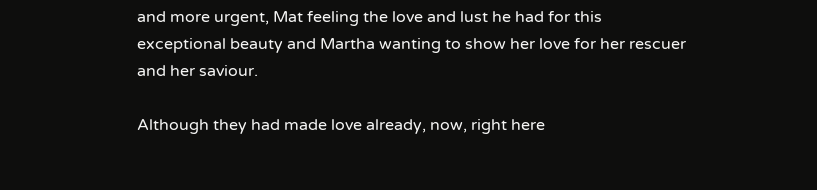and more urgent, Mat feeling the love and lust he had for this exceptional beauty and Martha wanting to show her love for her rescuer and her saviour.

Although they had made love already, now, right here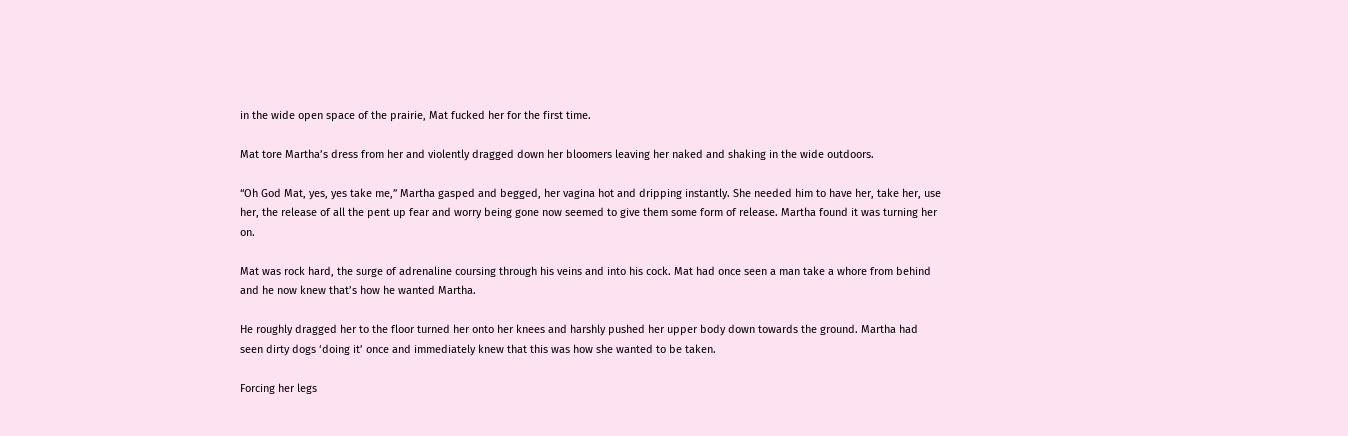in the wide open space of the prairie, Mat fucked her for the first time.

Mat tore Martha’s dress from her and violently dragged down her bloomers leaving her naked and shaking in the wide outdoors.

“Oh God Mat, yes, yes take me,” Martha gasped and begged, her vagina hot and dripping instantly. She needed him to have her, take her, use her, the release of all the pent up fear and worry being gone now seemed to give them some form of release. Martha found it was turning her on.

Mat was rock hard, the surge of adrenaline coursing through his veins and into his cock. Mat had once seen a man take a whore from behind and he now knew that’s how he wanted Martha.

He roughly dragged her to the floor turned her onto her knees and harshly pushed her upper body down towards the ground. Martha had seen dirty dogs ‘doing it’ once and immediately knew that this was how she wanted to be taken.

Forcing her legs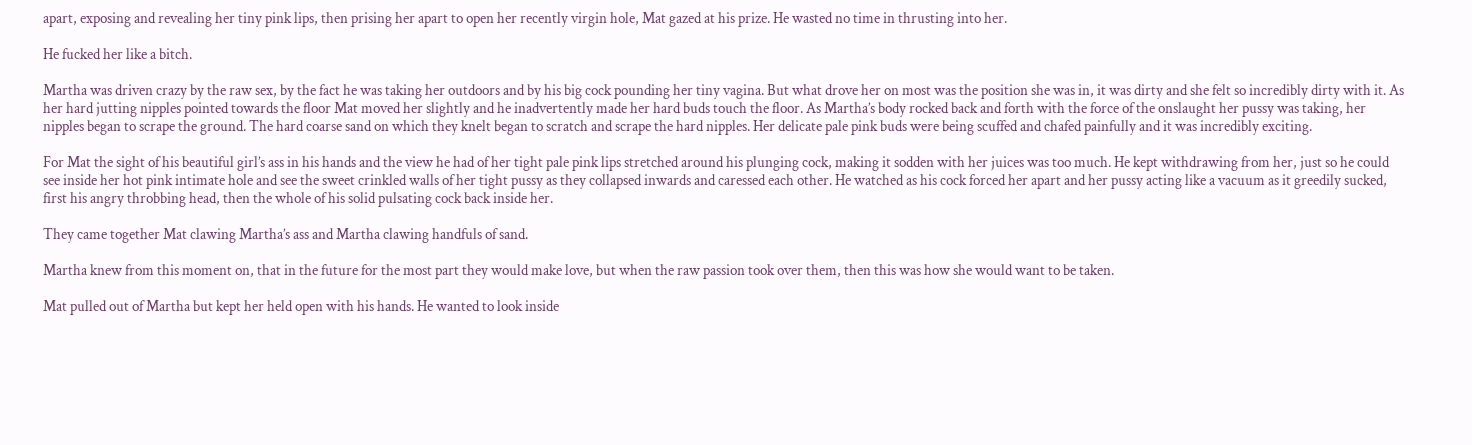apart, exposing and revealing her tiny pink lips, then prising her apart to open her recently virgin hole, Mat gazed at his prize. He wasted no time in thrusting into her.

He fucked her like a bitch.

Martha was driven crazy by the raw sex, by the fact he was taking her outdoors and by his big cock pounding her tiny vagina. But what drove her on most was the position she was in, it was dirty and she felt so incredibly dirty with it. As her hard jutting nipples pointed towards the floor Mat moved her slightly and he inadvertently made her hard buds touch the floor. As Martha’s body rocked back and forth with the force of the onslaught her pussy was taking, her nipples began to scrape the ground. The hard coarse sand on which they knelt began to scratch and scrape the hard nipples. Her delicate pale pink buds were being scuffed and chafed painfully and it was incredibly exciting.

For Mat the sight of his beautiful girl’s ass in his hands and the view he had of her tight pale pink lips stretched around his plunging cock, making it sodden with her juices was too much. He kept withdrawing from her, just so he could see inside her hot pink intimate hole and see the sweet crinkled walls of her tight pussy as they collapsed inwards and caressed each other. He watched as his cock forced her apart and her pussy acting like a vacuum as it greedily sucked, first his angry throbbing head, then the whole of his solid pulsating cock back inside her.

They came together Mat clawing Martha’s ass and Martha clawing handfuls of sand.

Martha knew from this moment on, that in the future for the most part they would make love, but when the raw passion took over them, then this was how she would want to be taken.

Mat pulled out of Martha but kept her held open with his hands. He wanted to look inside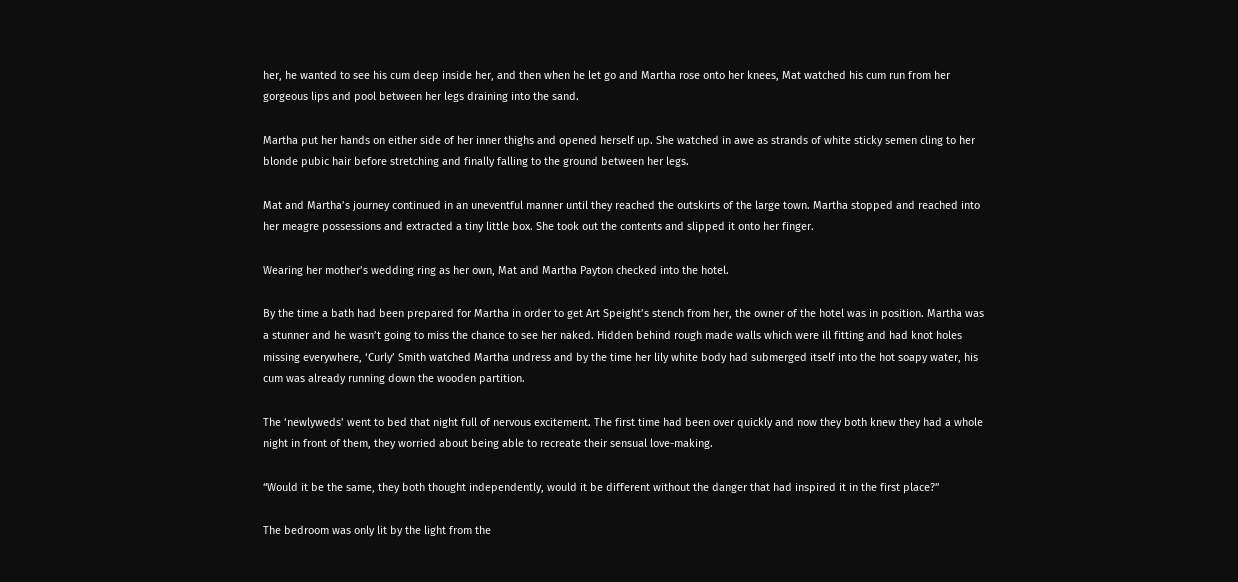her, he wanted to see his cum deep inside her, and then when he let go and Martha rose onto her knees, Mat watched his cum run from her gorgeous lips and pool between her legs draining into the sand.

Martha put her hands on either side of her inner thighs and opened herself up. She watched in awe as strands of white sticky semen cling to her blonde pubic hair before stretching and finally falling to the ground between her legs.

Mat and Martha’s journey continued in an uneventful manner until they reached the outskirts of the large town. Martha stopped and reached into her meagre possessions and extracted a tiny little box. She took out the contents and slipped it onto her finger.

Wearing her mother’s wedding ring as her own, Mat and Martha Payton checked into the hotel.

By the time a bath had been prepared for Martha in order to get Art Speight’s stench from her, the owner of the hotel was in position. Martha was a stunner and he wasn’t going to miss the chance to see her naked. Hidden behind rough made walls which were ill fitting and had knot holes missing everywhere, ‘Curly’ Smith watched Martha undress and by the time her lily white body had submerged itself into the hot soapy water, his cum was already running down the wooden partition.

The ‘newlyweds’ went to bed that night full of nervous excitement. The first time had been over quickly and now they both knew they had a whole night in front of them, they worried about being able to recreate their sensual love-making.

“Would it be the same, they both thought independently, would it be different without the danger that had inspired it in the first place?”

The bedroom was only lit by the light from the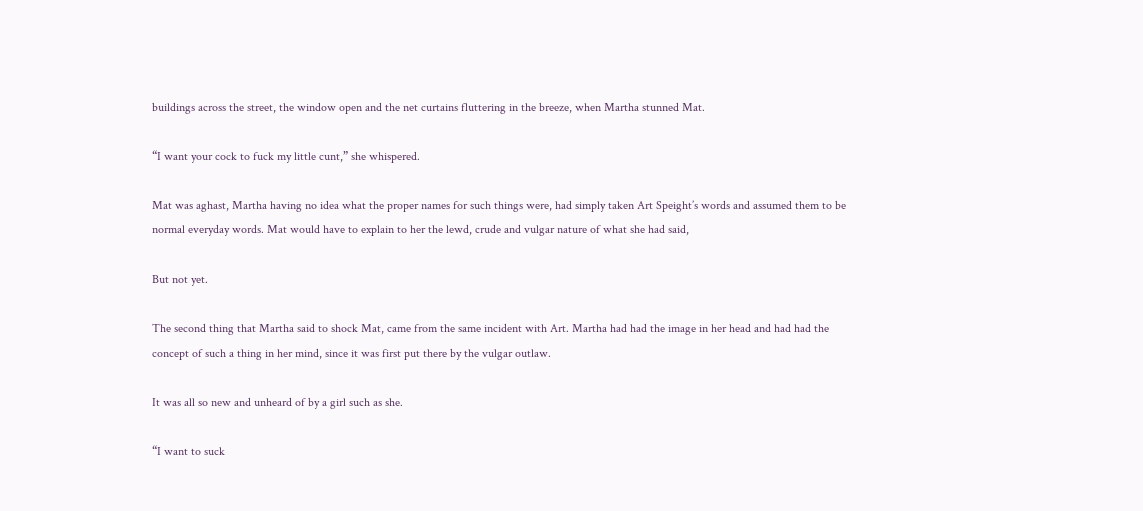buildings across the street, the window open and the net curtains fluttering in the breeze, when Martha stunned Mat.

“I want your cock to fuck my little cunt,” she whispered.

Mat was aghast, Martha having no idea what the proper names for such things were, had simply taken Art Speight’s words and assumed them to be normal everyday words. Mat would have to explain to her the lewd, crude and vulgar nature of what she had said,

But not yet.

The second thing that Martha said to shock Mat, came from the same incident with Art. Martha had had the image in her head and had had the concept of such a thing in her mind, since it was first put there by the vulgar outlaw.

It was all so new and unheard of by a girl such as she.

“I want to suck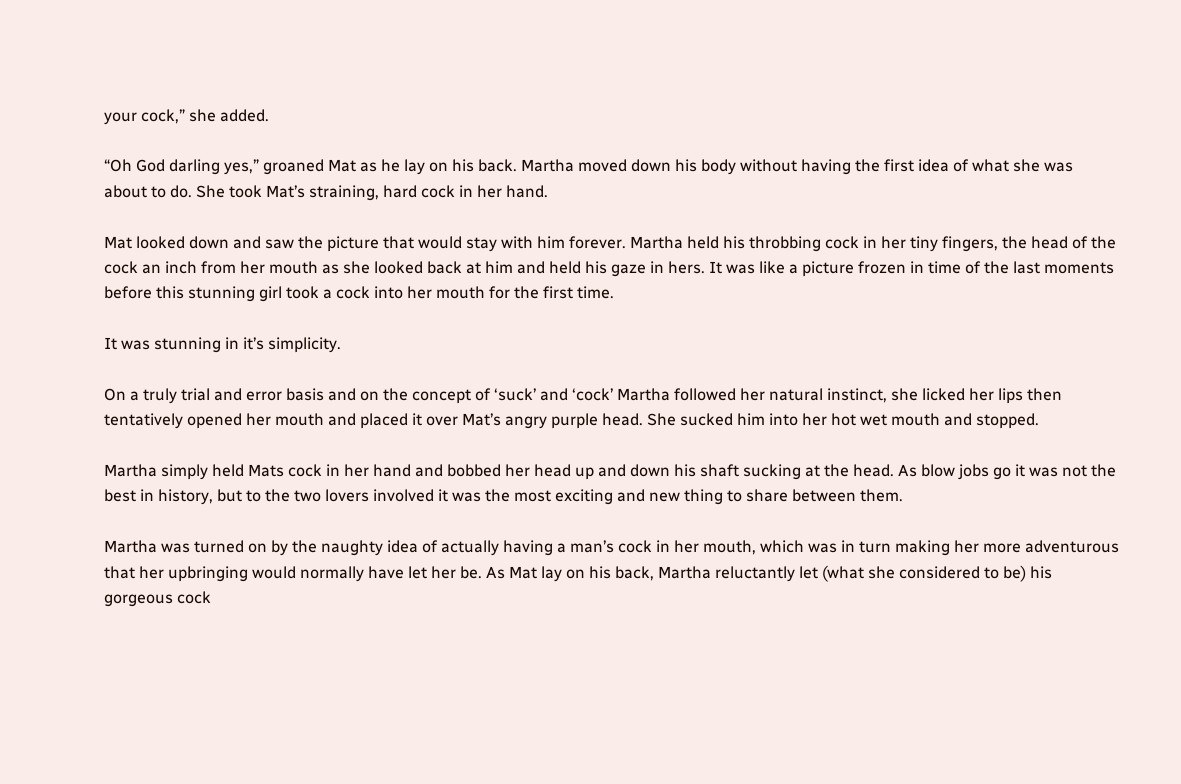your cock,” she added.

“Oh God darling yes,” groaned Mat as he lay on his back. Martha moved down his body without having the first idea of what she was about to do. She took Mat’s straining, hard cock in her hand.

Mat looked down and saw the picture that would stay with him forever. Martha held his throbbing cock in her tiny fingers, the head of the cock an inch from her mouth as she looked back at him and held his gaze in hers. It was like a picture frozen in time of the last moments before this stunning girl took a cock into her mouth for the first time.

It was stunning in it’s simplicity.

On a truly trial and error basis and on the concept of ‘suck’ and ‘cock’ Martha followed her natural instinct, she licked her lips then tentatively opened her mouth and placed it over Mat’s angry purple head. She sucked him into her hot wet mouth and stopped.

Martha simply held Mats cock in her hand and bobbed her head up and down his shaft sucking at the head. As blow jobs go it was not the best in history, but to the two lovers involved it was the most exciting and new thing to share between them.

Martha was turned on by the naughty idea of actually having a man’s cock in her mouth, which was in turn making her more adventurous that her upbringing would normally have let her be. As Mat lay on his back, Martha reluctantly let (what she considered to be) his gorgeous cock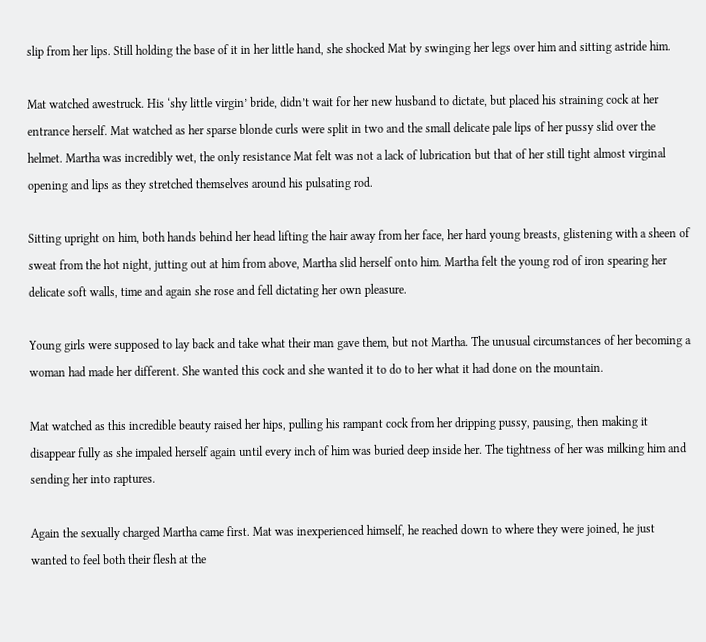slip from her lips. Still holding the base of it in her little hand, she shocked Mat by swinging her legs over him and sitting astride him.

Mat watched awestruck. His ‘shy little virgin’ bride, didn’t wait for her new husband to dictate, but placed his straining cock at her entrance herself. Mat watched as her sparse blonde curls were split in two and the small delicate pale lips of her pussy slid over the helmet. Martha was incredibly wet, the only resistance Mat felt was not a lack of lubrication but that of her still tight almost virginal opening and lips as they stretched themselves around his pulsating rod.

Sitting upright on him, both hands behind her head lifting the hair away from her face, her hard young breasts, glistening with a sheen of sweat from the hot night, jutting out at him from above, Martha slid herself onto him. Martha felt the young rod of iron spearing her delicate soft walls, time and again she rose and fell dictating her own pleasure.

Young girls were supposed to lay back and take what their man gave them, but not Martha. The unusual circumstances of her becoming a woman had made her different. She wanted this cock and she wanted it to do to her what it had done on the mountain.

Mat watched as this incredible beauty raised her hips, pulling his rampant cock from her dripping pussy, pausing, then making it disappear fully as she impaled herself again until every inch of him was buried deep inside her. The tightness of her was milking him and sending her into raptures.

Again the sexually charged Martha came first. Mat was inexperienced himself, he reached down to where they were joined, he just wanted to feel both their flesh at the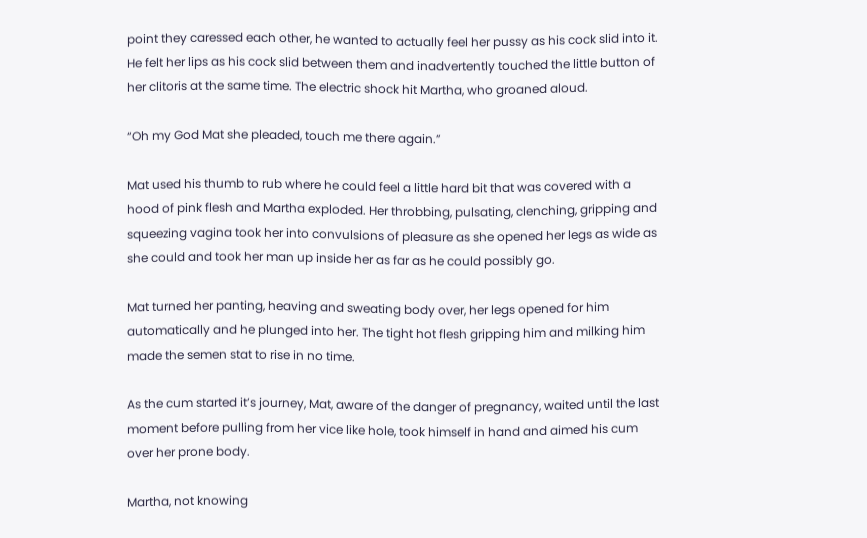point they caressed each other, he wanted to actually feel her pussy as his cock slid into it. He felt her lips as his cock slid between them and inadvertently touched the little button of her clitoris at the same time. The electric shock hit Martha, who groaned aloud.

“Oh my God Mat she pleaded, touch me there again.”

Mat used his thumb to rub where he could feel a little hard bit that was covered with a hood of pink flesh and Martha exploded. Her throbbing, pulsating, clenching, gripping and squeezing vagina took her into convulsions of pleasure as she opened her legs as wide as she could and took her man up inside her as far as he could possibly go.

Mat turned her panting, heaving and sweating body over, her legs opened for him automatically and he plunged into her. The tight hot flesh gripping him and milking him made the semen stat to rise in no time.

As the cum started it’s journey, Mat, aware of the danger of pregnancy, waited until the last moment before pulling from her vice like hole, took himself in hand and aimed his cum over her prone body.

Martha, not knowing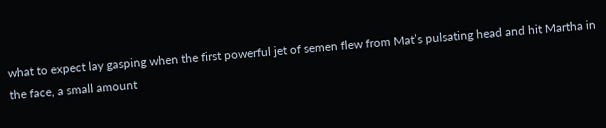what to expect lay gasping when the first powerful jet of semen flew from Mat’s pulsating head and hit Martha in the face, a small amount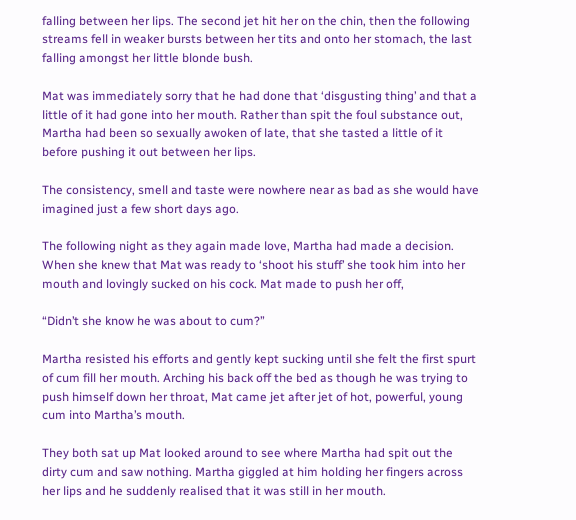falling between her lips. The second jet hit her on the chin, then the following streams fell in weaker bursts between her tits and onto her stomach, the last falling amongst her little blonde bush.

Mat was immediately sorry that he had done that ‘disgusting thing’ and that a little of it had gone into her mouth. Rather than spit the foul substance out, Martha had been so sexually awoken of late, that she tasted a little of it before pushing it out between her lips.

The consistency, smell and taste were nowhere near as bad as she would have imagined just a few short days ago.

The following night as they again made love, Martha had made a decision. When she knew that Mat was ready to ‘shoot his stuff’ she took him into her mouth and lovingly sucked on his cock. Mat made to push her off,

“Didn’t she know he was about to cum?”

Martha resisted his efforts and gently kept sucking until she felt the first spurt of cum fill her mouth. Arching his back off the bed as though he was trying to push himself down her throat, Mat came jet after jet of hot, powerful, young cum into Martha’s mouth.

They both sat up Mat looked around to see where Martha had spit out the dirty cum and saw nothing. Martha giggled at him holding her fingers across her lips and he suddenly realised that it was still in her mouth.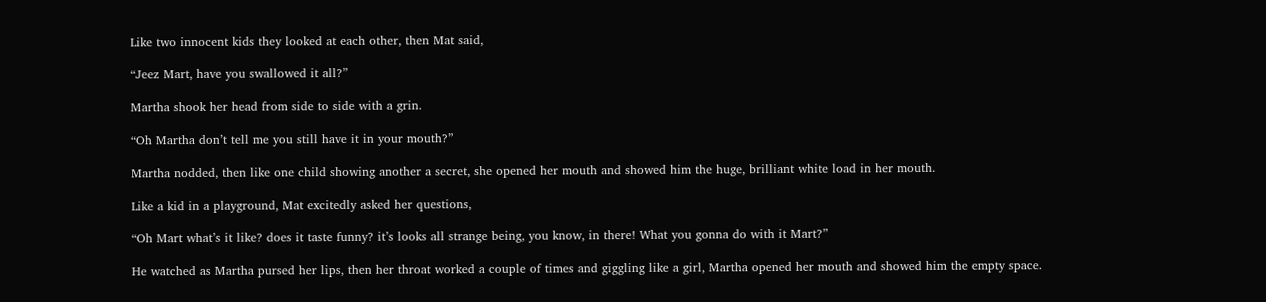Like two innocent kids they looked at each other, then Mat said,

“Jeez Mart, have you swallowed it all?”

Martha shook her head from side to side with a grin.

“Oh Martha don’t tell me you still have it in your mouth?”

Martha nodded, then like one child showing another a secret, she opened her mouth and showed him the huge, brilliant white load in her mouth.

Like a kid in a playground, Mat excitedly asked her questions,

“Oh Mart what’s it like? does it taste funny? it’s looks all strange being, you know, in there! What you gonna do with it Mart?”

He watched as Martha pursed her lips, then her throat worked a couple of times and giggling like a girl, Martha opened her mouth and showed him the empty space.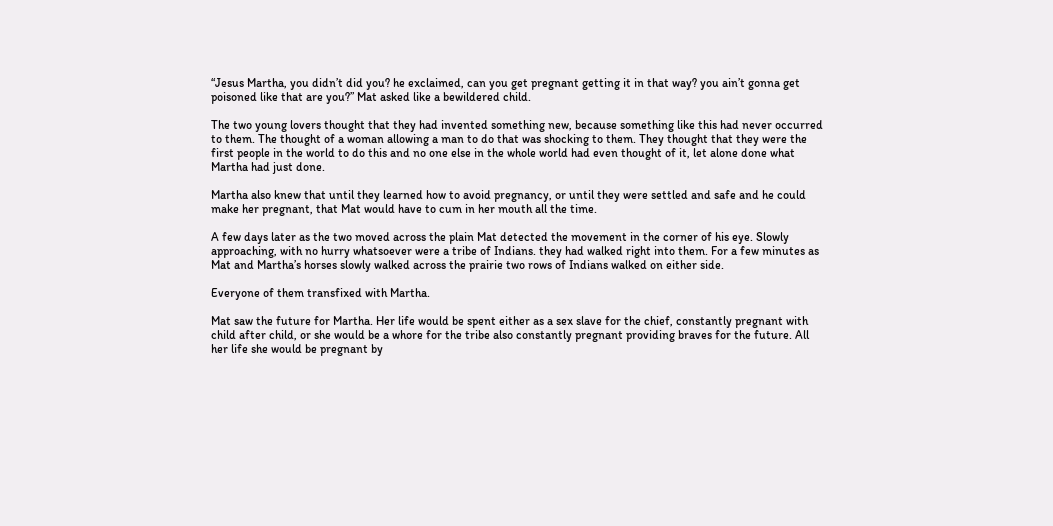“Jesus Martha, you didn’t did you? he exclaimed, can you get pregnant getting it in that way? you ain’t gonna get poisoned like that are you?” Mat asked like a bewildered child.

The two young lovers thought that they had invented something new, because something like this had never occurred to them. The thought of a woman allowing a man to do that was shocking to them. They thought that they were the first people in the world to do this and no one else in the whole world had even thought of it, let alone done what Martha had just done.

Martha also knew that until they learned how to avoid pregnancy, or until they were settled and safe and he could make her pregnant, that Mat would have to cum in her mouth all the time.

A few days later as the two moved across the plain Mat detected the movement in the corner of his eye. Slowly approaching, with no hurry whatsoever were a tribe of Indians. they had walked right into them. For a few minutes as Mat and Martha’s horses slowly walked across the prairie two rows of Indians walked on either side.

Everyone of them transfixed with Martha.

Mat saw the future for Martha. Her life would be spent either as a sex slave for the chief, constantly pregnant with child after child, or she would be a whore for the tribe also constantly pregnant providing braves for the future. All her life she would be pregnant by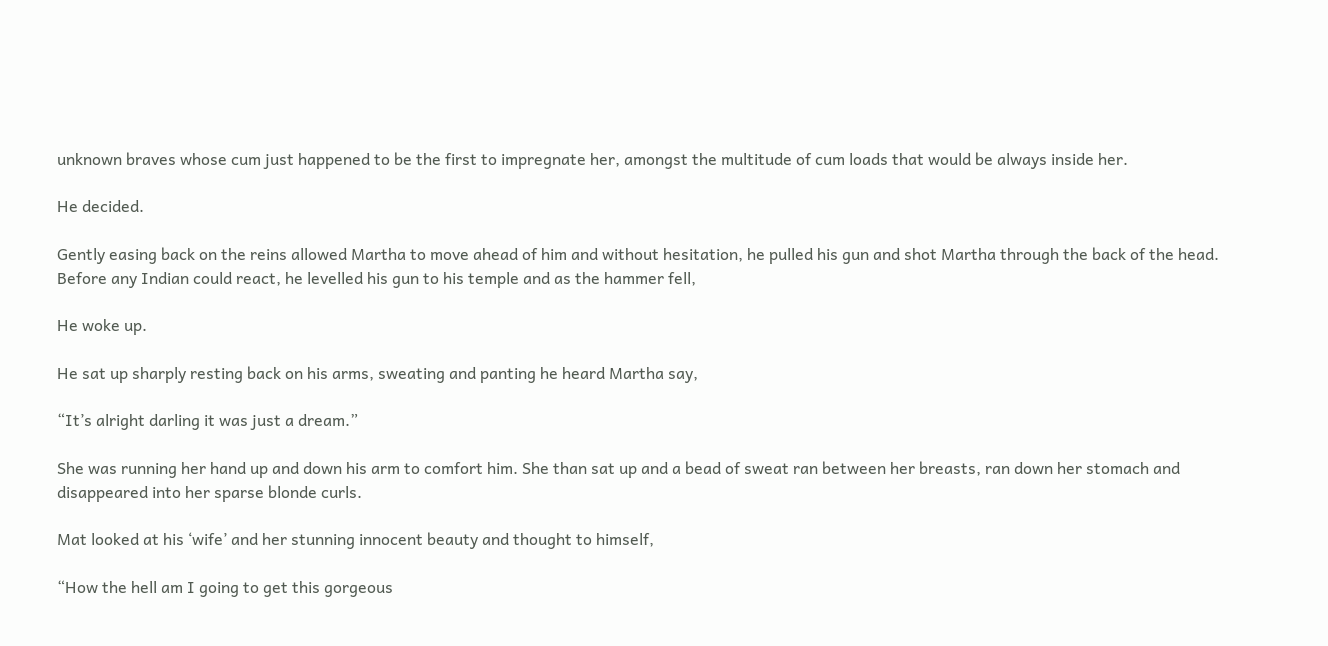unknown braves whose cum just happened to be the first to impregnate her, amongst the multitude of cum loads that would be always inside her.

He decided.

Gently easing back on the reins allowed Martha to move ahead of him and without hesitation, he pulled his gun and shot Martha through the back of the head. Before any Indian could react, he levelled his gun to his temple and as the hammer fell,

He woke up.

He sat up sharply resting back on his arms, sweating and panting he heard Martha say,

“It’s alright darling it was just a dream.”

She was running her hand up and down his arm to comfort him. She than sat up and a bead of sweat ran between her breasts, ran down her stomach and disappeared into her sparse blonde curls.

Mat looked at his ‘wife’ and her stunning innocent beauty and thought to himself,

“How the hell am I going to get this gorgeous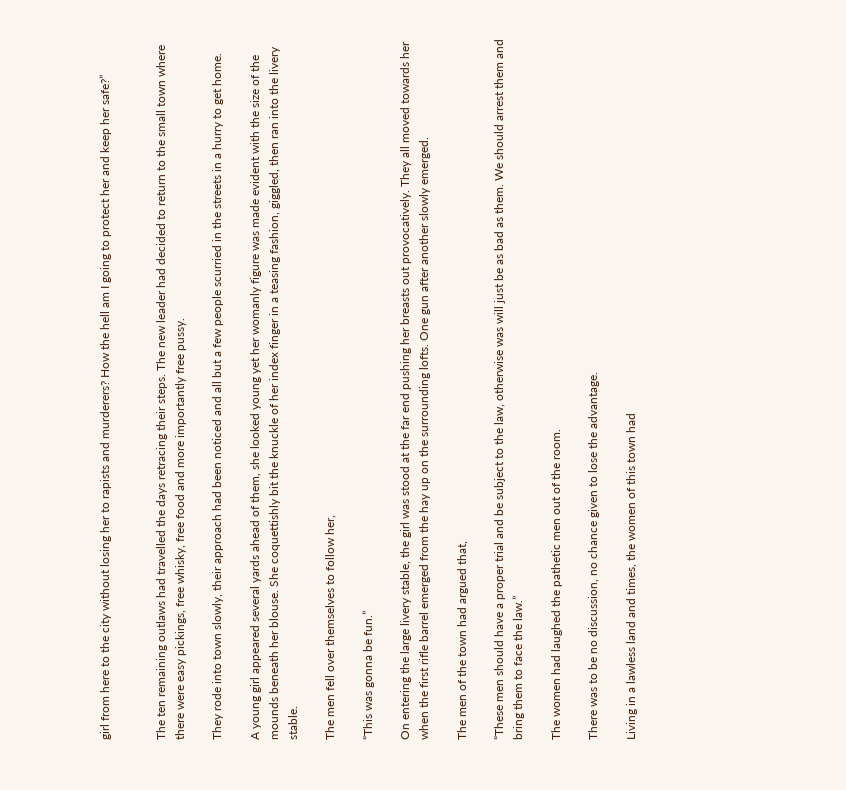girl from here to the city without losing her to rapists and murderers? How the hell am I going to protect her and keep her safe?”


The ten remaining outlaws had travelled the days retracing their steps. The new leader had decided to return to the small town where there were easy pickings, free whisky, free food and more importantly free pussy.

They rode into town slowly, their approach had been noticed and all but a few people scurried in the streets in a hurry to get home.

A young girl appeared several yards ahead of them, she looked young yet her womanly figure was made evident with the size of the mounds beneath her blouse. She coquettishly bit the knuckle of her index finger in a teasing fashion, giggled, then ran into the livery stable.

The men fell over themselves to follow her,

“This was gonna be fun.”

On entering the large livery stable, the girl was stood at the far end pushing her breasts out provocatively. They all moved towards her when the first rifle barrel emerged from the hay up on the surrounding lofts. One gun after another slowly emerged.

The men of the town had argued that,

“These men should have a proper trial and be subject to the law, otherwise was will just be as bad as them. We should arrest them and bring them to face the law.”

The women had laughed the pathetic men out of the room.

There was to be no discussion, no chance given to lose the advantage.

Living in a lawless land and times, the women of this town had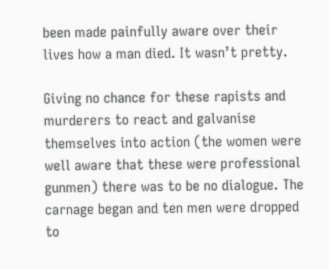been made painfully aware over their lives how a man died. It wasn’t pretty.

Giving no chance for these rapists and murderers to react and galvanise themselves into action (the women were well aware that these were professional gunmen) there was to be no dialogue. The carnage began and ten men were dropped to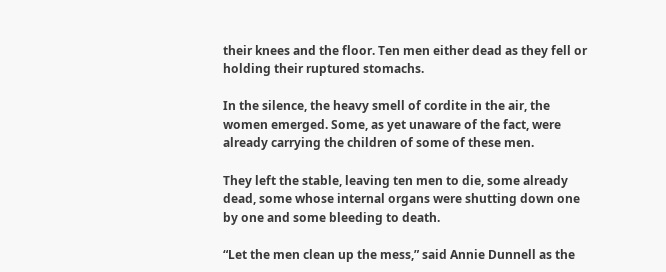their knees and the floor. Ten men either dead as they fell or holding their ruptured stomachs.

In the silence, the heavy smell of cordite in the air, the women emerged. Some, as yet unaware of the fact, were already carrying the children of some of these men.

They left the stable, leaving ten men to die, some already dead, some whose internal organs were shutting down one by one and some bleeding to death.

“Let the men clean up the mess,” said Annie Dunnell as the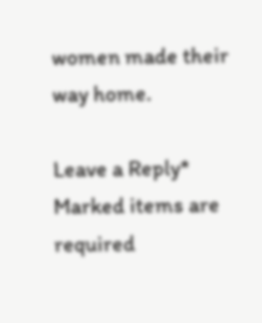women made their way home.

Leave a Reply* Marked items are required